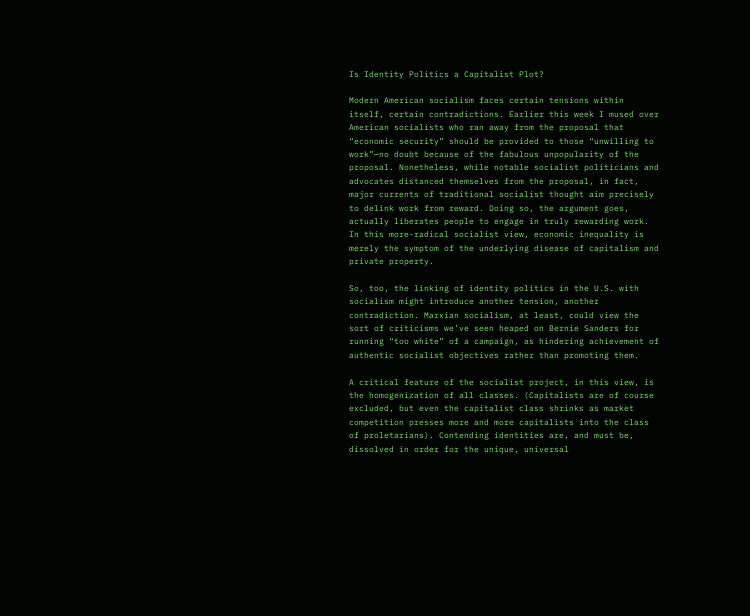Is Identity Politics a Capitalist Plot?

Modern American socialism faces certain tensions within itself, certain contradictions. Earlier this week I mused over American socialists who ran away from the proposal that “economic security” should be provided to those “unwilling to work”—no doubt because of the fabulous unpopularity of the proposal. Nonetheless, while notable socialist politicians and advocates distanced themselves from the proposal, in fact, major currents of traditional socialist thought aim precisely to delink work from reward. Doing so, the argument goes, actually liberates people to engage in truly rewarding work. In this more-radical socialist view, economic inequality is merely the symptom of the underlying disease of capitalism and private property.

So, too, the linking of identity politics in the U.S. with socialism might introduce another tension, another contradiction. Marxian socialism, at least, could view the sort of criticisms we’ve seen heaped on Bernie Sanders for running “too white” of a campaign, as hindering achievement of authentic socialist objectives rather than promoting them.

A critical feature of the socialist project, in this view, is the homogenization of all classes. (Capitalists are of course excluded, but even the capitalist class shrinks as market competition presses more and more capitalists into the class of proletarians). Contending identities are, and must be, dissolved in order for the unique, universal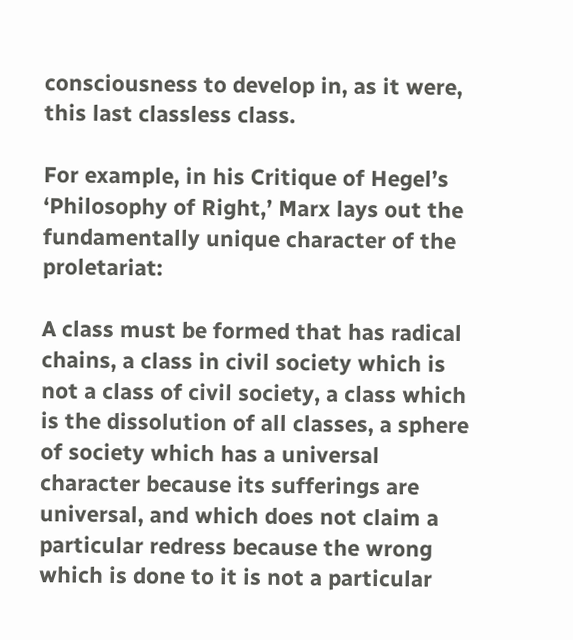consciousness to develop in, as it were, this last classless class.

For example, in his Critique of Hegel’s ‘Philosophy of Right,’ Marx lays out the fundamentally unique character of the proletariat:

A class must be formed that has radical chains, a class in civil society which is not a class of civil society, a class which is the dissolution of all classes, a sphere of society which has a universal character because its sufferings are universal, and which does not claim a particular redress because the wrong which is done to it is not a particular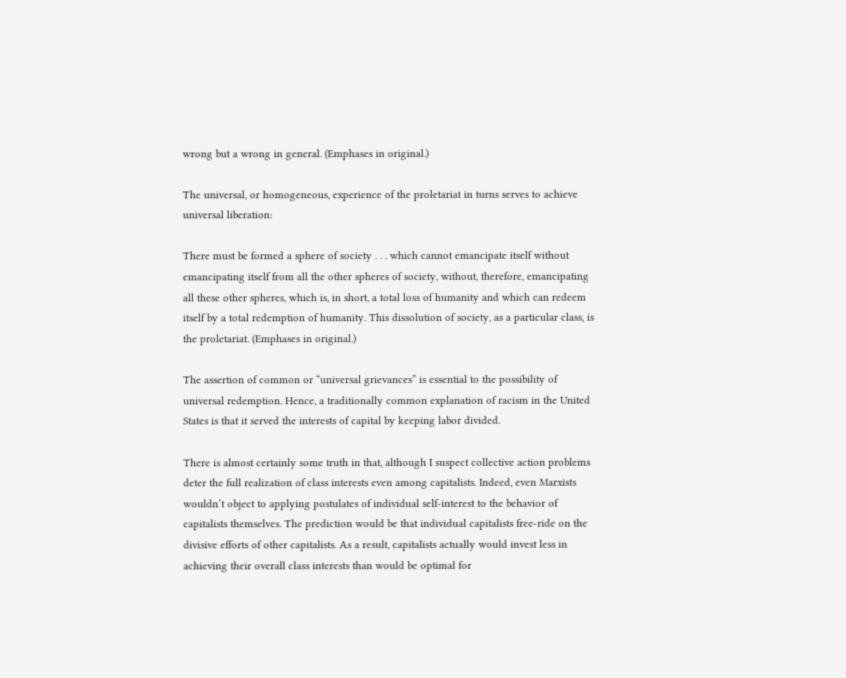wrong but a wrong in general. (Emphases in original.)

The universal, or homogeneous, experience of the proletariat in turns serves to achieve universal liberation:

There must be formed a sphere of society . . . which cannot emancipate itself without emancipating itself from all the other spheres of society, without, therefore, emancipating all these other spheres, which is, in short, a total loss of humanity and which can redeem itself by a total redemption of humanity. This dissolution of society, as a particular class, is the proletariat. (Emphases in original.)

The assertion of common or “universal grievances” is essential to the possibility of universal redemption. Hence, a traditionally common explanation of racism in the United States is that it served the interests of capital by keeping labor divided.

There is almost certainly some truth in that, although I suspect collective action problems deter the full realization of class interests even among capitalists. Indeed, even Marxists wouldn’t object to applying postulates of individual self-interest to the behavior of capitalists themselves. The prediction would be that individual capitalists free-ride on the divisive efforts of other capitalists. As a result, capitalists actually would invest less in achieving their overall class interests than would be optimal for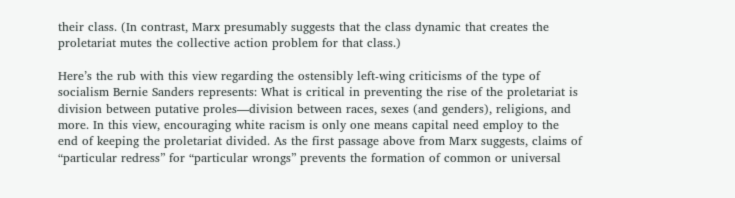their class. (In contrast, Marx presumably suggests that the class dynamic that creates the proletariat mutes the collective action problem for that class.)

Here’s the rub with this view regarding the ostensibly left-wing criticisms of the type of socialism Bernie Sanders represents: What is critical in preventing the rise of the proletariat is division between putative proles—division between races, sexes (and genders), religions, and more. In this view, encouraging white racism is only one means capital need employ to the end of keeping the proletariat divided. As the first passage above from Marx suggests, claims of “particular redress” for “particular wrongs” prevents the formation of common or universal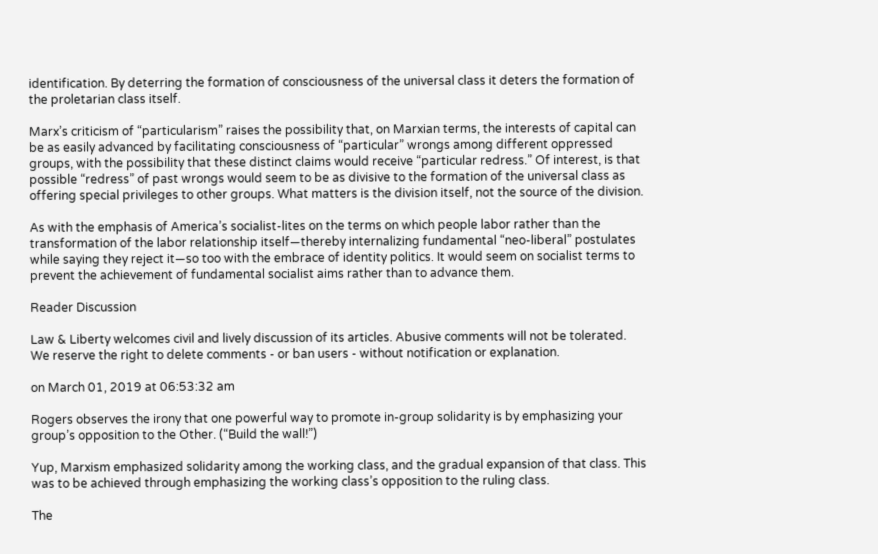identification. By deterring the formation of consciousness of the universal class it deters the formation of the proletarian class itself.

Marx’s criticism of “particularism” raises the possibility that, on Marxian terms, the interests of capital can be as easily advanced by facilitating consciousness of “particular” wrongs among different oppressed groups, with the possibility that these distinct claims would receive “particular redress.” Of interest, is that possible “redress” of past wrongs would seem to be as divisive to the formation of the universal class as offering special privileges to other groups. What matters is the division itself, not the source of the division.

As with the emphasis of America’s socialist-lites on the terms on which people labor rather than the transformation of the labor relationship itself—thereby internalizing fundamental “neo-liberal” postulates while saying they reject it—so too with the embrace of identity politics. It would seem on socialist terms to prevent the achievement of fundamental socialist aims rather than to advance them.

Reader Discussion

Law & Liberty welcomes civil and lively discussion of its articles. Abusive comments will not be tolerated. We reserve the right to delete comments - or ban users - without notification or explanation.

on March 01, 2019 at 06:53:32 am

Rogers observes the irony that one powerful way to promote in-group solidarity is by emphasizing your group’s opposition to the Other. (“Build the wall!”)

Yup, Marxism emphasized solidarity among the working class, and the gradual expansion of that class. This was to be achieved through emphasizing the working class’s opposition to the ruling class.

The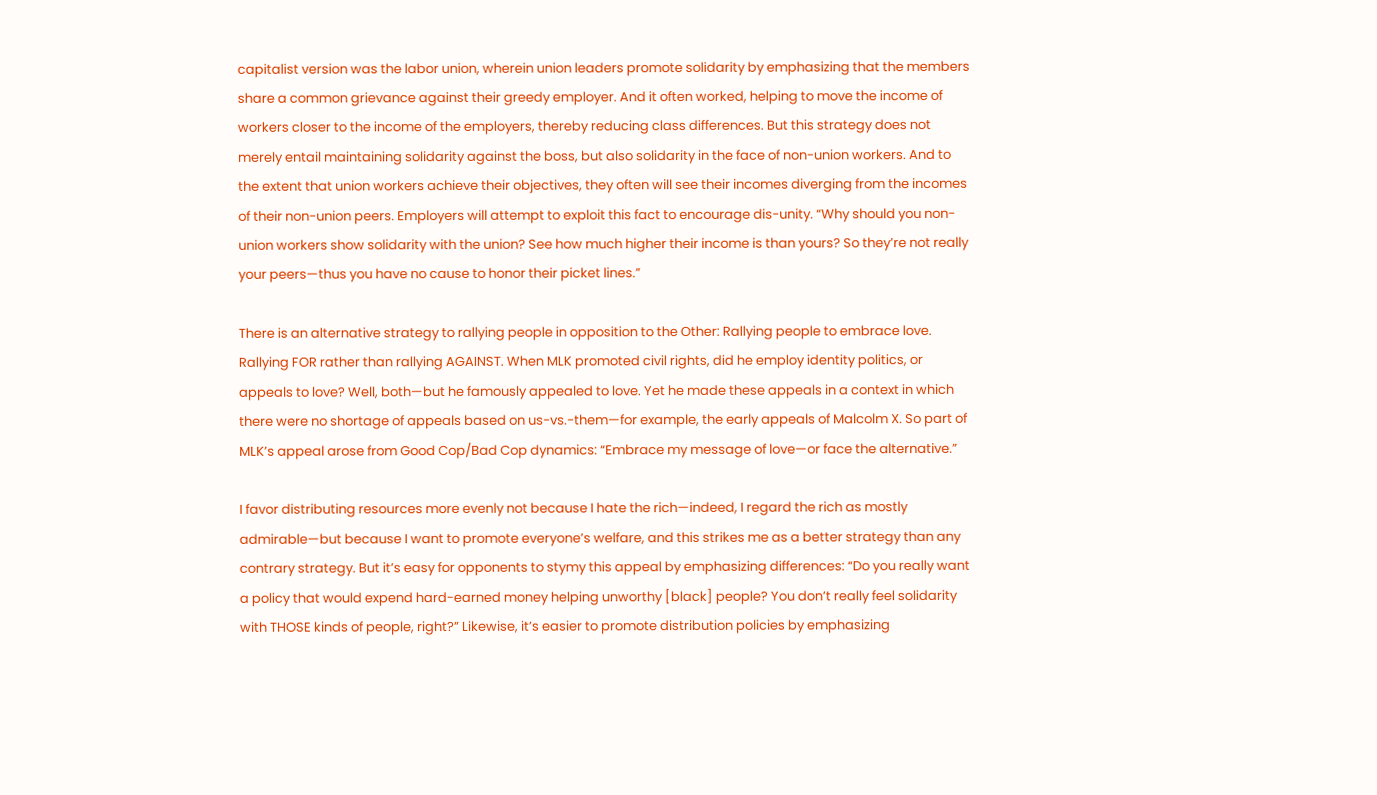capitalist version was the labor union, wherein union leaders promote solidarity by emphasizing that the members share a common grievance against their greedy employer. And it often worked, helping to move the income of workers closer to the income of the employers, thereby reducing class differences. But this strategy does not merely entail maintaining solidarity against the boss, but also solidarity in the face of non-union workers. And to the extent that union workers achieve their objectives, they often will see their incomes diverging from the incomes of their non-union peers. Employers will attempt to exploit this fact to encourage dis-unity. “Why should you non-union workers show solidarity with the union? See how much higher their income is than yours? So they’re not really your peers—thus you have no cause to honor their picket lines.”

There is an alternative strategy to rallying people in opposition to the Other: Rallying people to embrace love. Rallying FOR rather than rallying AGAINST. When MLK promoted civil rights, did he employ identity politics, or appeals to love? Well, both—but he famously appealed to love. Yet he made these appeals in a context in which there were no shortage of appeals based on us-vs.-them—for example, the early appeals of Malcolm X. So part of MLK’s appeal arose from Good Cop/Bad Cop dynamics: “Embrace my message of love—or face the alternative.”

I favor distributing resources more evenly not because I hate the rich—indeed, I regard the rich as mostly admirable—but because I want to promote everyone’s welfare, and this strikes me as a better strategy than any contrary strategy. But it’s easy for opponents to stymy this appeal by emphasizing differences: “Do you really want a policy that would expend hard-earned money helping unworthy [black] people? You don’t really feel solidarity with THOSE kinds of people, right?” Likewise, it’s easier to promote distribution policies by emphasizing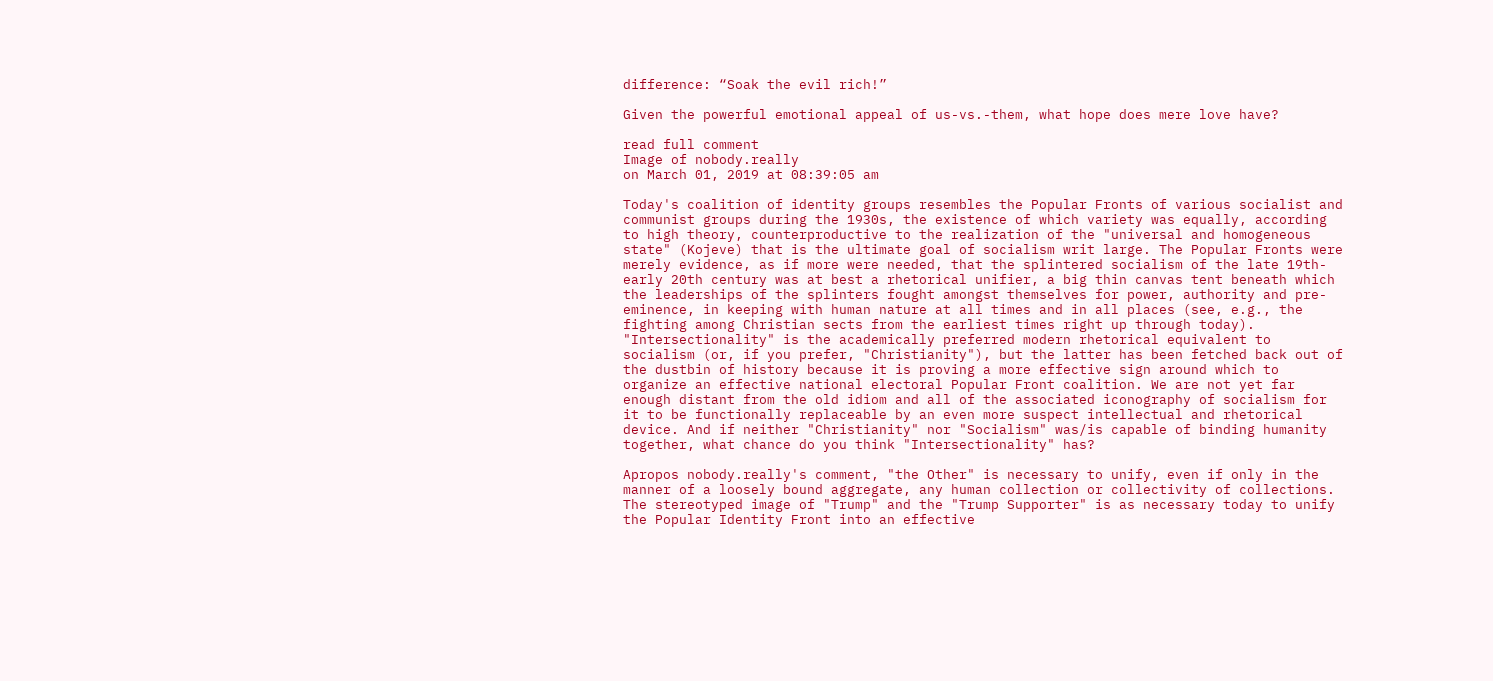difference: “Soak the evil rich!”

Given the powerful emotional appeal of us-vs.-them, what hope does mere love have?

read full comment
Image of nobody.really
on March 01, 2019 at 08:39:05 am

Today's coalition of identity groups resembles the Popular Fronts of various socialist and communist groups during the 1930s, the existence of which variety was equally, according to high theory, counterproductive to the realization of the "universal and homogeneous state" (Kojeve) that is the ultimate goal of socialism writ large. The Popular Fronts were merely evidence, as if more were needed, that the splintered socialism of the late 19th-early 20th century was at best a rhetorical unifier, a big thin canvas tent beneath which the leaderships of the splinters fought amongst themselves for power, authority and pre-eminence, in keeping with human nature at all times and in all places (see, e.g., the fighting among Christian sects from the earliest times right up through today). "Intersectionality" is the academically preferred modern rhetorical equivalent to socialism (or, if you prefer, "Christianity"), but the latter has been fetched back out of the dustbin of history because it is proving a more effective sign around which to organize an effective national electoral Popular Front coalition. We are not yet far enough distant from the old idiom and all of the associated iconography of socialism for it to be functionally replaceable by an even more suspect intellectual and rhetorical device. And if neither "Christianity" nor "Socialism" was/is capable of binding humanity together, what chance do you think "Intersectionality" has?

Apropos nobody.really's comment, "the Other" is necessary to unify, even if only in the manner of a loosely bound aggregate, any human collection or collectivity of collections. The stereotyped image of "Trump" and the "Trump Supporter" is as necessary today to unify the Popular Identity Front into an effective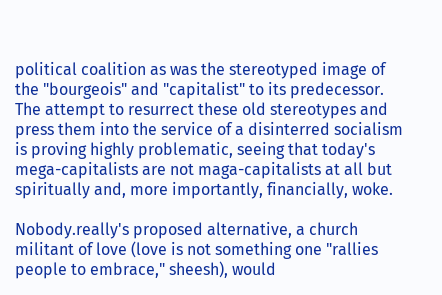political coalition as was the stereotyped image of the "bourgeois" and "capitalist" to its predecessor. The attempt to resurrect these old stereotypes and press them into the service of a disinterred socialism is proving highly problematic, seeing that today's mega-capitalists are not maga-capitalists at all but spiritually and, more importantly, financially, woke.

Nobody.really's proposed alternative, a church militant of love (love is not something one "rallies people to embrace," sheesh), would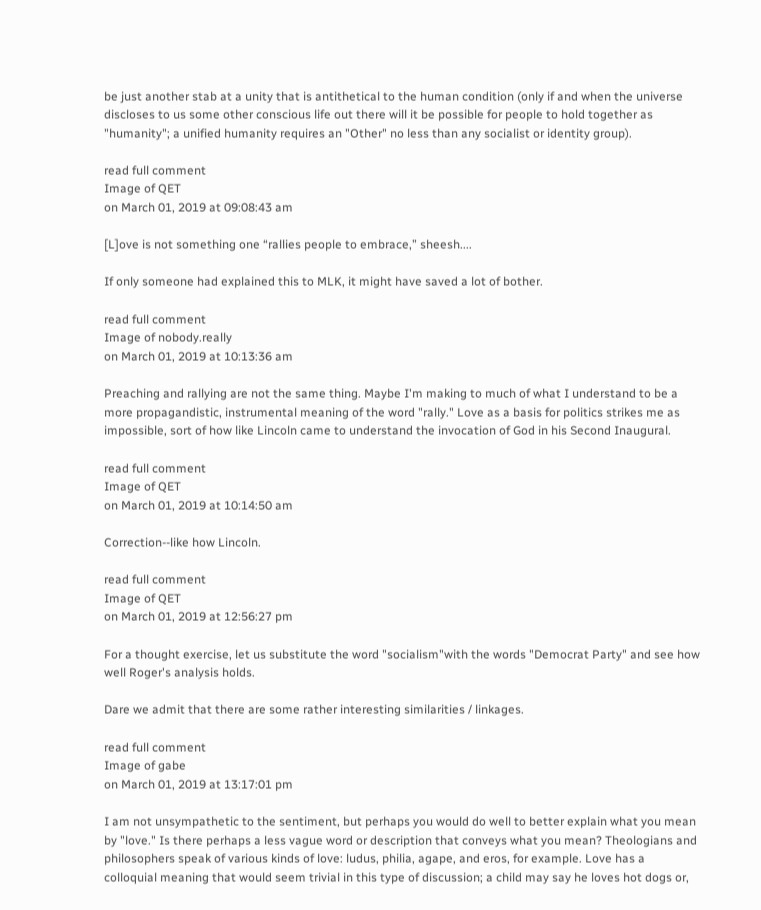be just another stab at a unity that is antithetical to the human condition (only if and when the universe discloses to us some other conscious life out there will it be possible for people to hold together as "humanity"; a unified humanity requires an "Other" no less than any socialist or identity group).

read full comment
Image of QET
on March 01, 2019 at 09:08:43 am

[L]ove is not something one “rallies people to embrace,” sheesh....

If only someone had explained this to MLK, it might have saved a lot of bother.

read full comment
Image of nobody.really
on March 01, 2019 at 10:13:36 am

Preaching and rallying are not the same thing. Maybe I'm making to much of what I understand to be a more propagandistic, instrumental meaning of the word "rally." Love as a basis for politics strikes me as impossible, sort of how like Lincoln came to understand the invocation of God in his Second Inaugural.

read full comment
Image of QET
on March 01, 2019 at 10:14:50 am

Correction--like how Lincoln.

read full comment
Image of QET
on March 01, 2019 at 12:56:27 pm

For a thought exercise, let us substitute the word "socialism"with the words "Democrat Party" and see how well Roger's analysis holds.

Dare we admit that there are some rather interesting similarities / linkages.

read full comment
Image of gabe
on March 01, 2019 at 13:17:01 pm

I am not unsympathetic to the sentiment, but perhaps you would do well to better explain what you mean by "love." Is there perhaps a less vague word or description that conveys what you mean? Theologians and philosophers speak of various kinds of love: ludus, philia, agape, and eros, for example. Love has a colloquial meaning that would seem trivial in this type of discussion; a child may say he loves hot dogs or,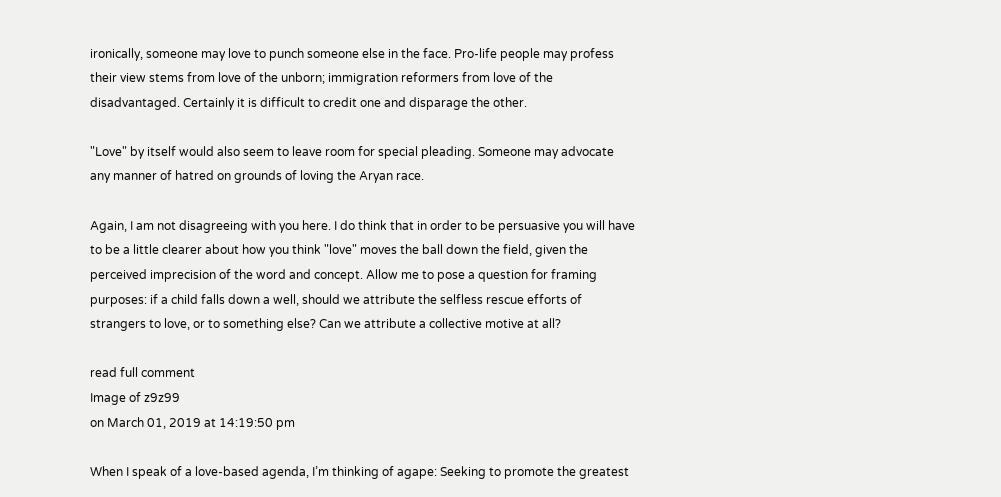ironically, someone may love to punch someone else in the face. Pro-life people may profess their view stems from love of the unborn; immigration reformers from love of the disadvantaged. Certainly it is difficult to credit one and disparage the other.

"Love" by itself would also seem to leave room for special pleading. Someone may advocate any manner of hatred on grounds of loving the Aryan race.

Again, I am not disagreeing with you here. I do think that in order to be persuasive you will have to be a little clearer about how you think "love" moves the ball down the field, given the perceived imprecision of the word and concept. Allow me to pose a question for framing purposes: if a child falls down a well, should we attribute the selfless rescue efforts of strangers to love, or to something else? Can we attribute a collective motive at all?

read full comment
Image of z9z99
on March 01, 2019 at 14:19:50 pm

When I speak of a love-based agenda, I’m thinking of agape: Seeking to promote the greatest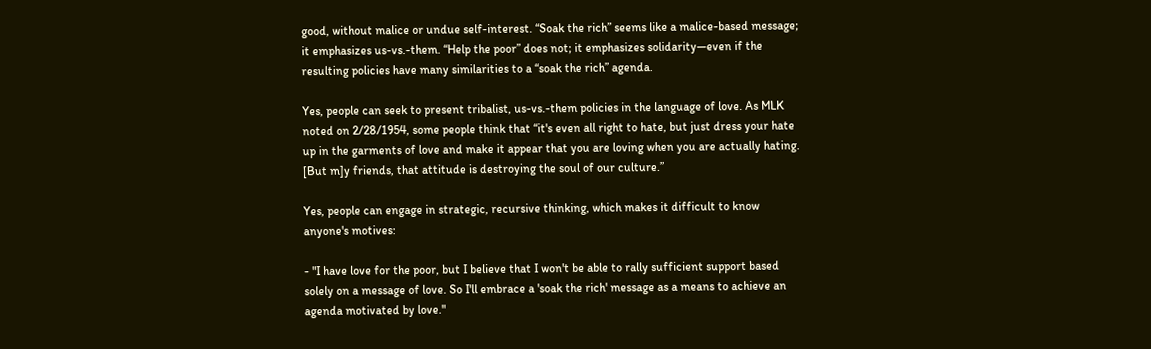good, without malice or undue self-interest. “Soak the rich” seems like a malice-based message; it emphasizes us-vs.-them. “Help the poor” does not; it emphasizes solidarity—even if the resulting policies have many similarities to a “soak the rich” agenda.

Yes, people can seek to present tribalist, us-vs.-them policies in the language of love. As MLK noted on 2/28/1954, some people think that “it's even all right to hate, but just dress your hate up in the garments of love and make it appear that you are loving when you are actually hating. [But m]y friends, that attitude is destroying the soul of our culture.”

Yes, people can engage in strategic, recursive thinking, which makes it difficult to know anyone's motives:

- "I have love for the poor, but I believe that I won't be able to rally sufficient support based solely on a message of love. So I'll embrace a 'soak the rich' message as a means to achieve an agenda motivated by love."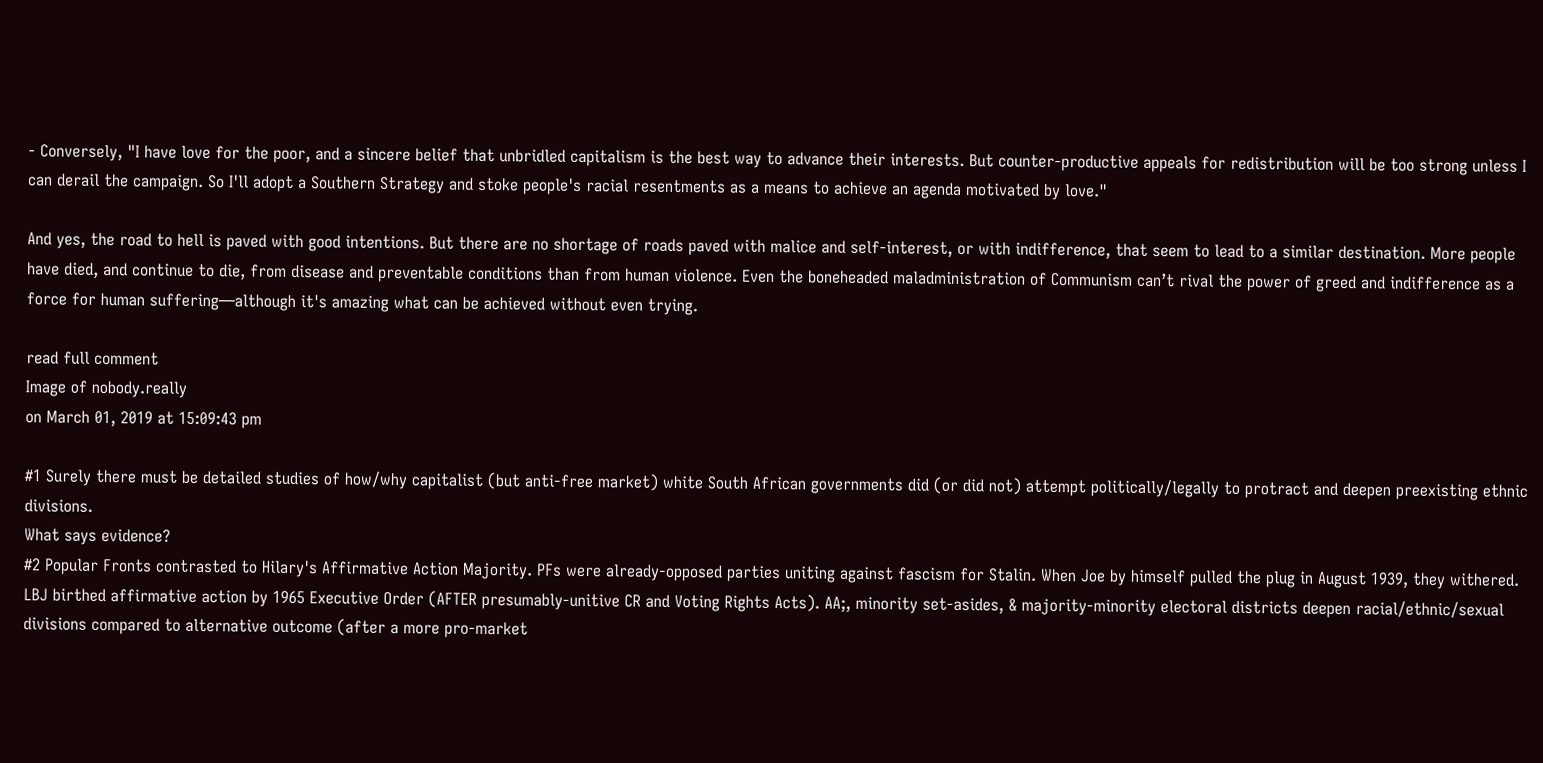- Conversely, "I have love for the poor, and a sincere belief that unbridled capitalism is the best way to advance their interests. But counter-productive appeals for redistribution will be too strong unless I can derail the campaign. So I'll adopt a Southern Strategy and stoke people's racial resentments as a means to achieve an agenda motivated by love."

And yes, the road to hell is paved with good intentions. But there are no shortage of roads paved with malice and self-interest, or with indifference, that seem to lead to a similar destination. More people have died, and continue to die, from disease and preventable conditions than from human violence. Even the boneheaded maladministration of Communism can’t rival the power of greed and indifference as a force for human suffering—although it's amazing what can be achieved without even trying.

read full comment
Image of nobody.really
on March 01, 2019 at 15:09:43 pm

#1 Surely there must be detailed studies of how/why capitalist (but anti-free market) white South African governments did (or did not) attempt politically/legally to protract and deepen preexisting ethnic divisions.
What says evidence?
#2 Popular Fronts contrasted to Hilary's Affirmative Action Majority. PFs were already-opposed parties uniting against fascism for Stalin. When Joe by himself pulled the plug in August 1939, they withered.
LBJ birthed affirmative action by 1965 Executive Order (AFTER presumably-unitive CR and Voting Rights Acts). AA;, minority set-asides, & majority-minority electoral districts deepen racial/ethnic/sexual divisions compared to alternative outcome (after a more pro-market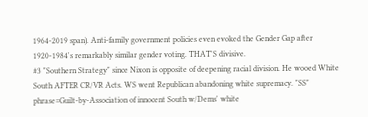1964-2019 span). Anti-family government policies even evoked the Gender Gap after 1920-1984's remarkably similar gender voting. THAT'S divisive.
#3 "Southern Strategy" since Nixon is opposite of deepening racial division. He wooed White South AFTER CR/VR Acts. WS went Republican abandoning white supremacy. "SS" phrase=Guilt-by-Association of innocent South w/Dems' white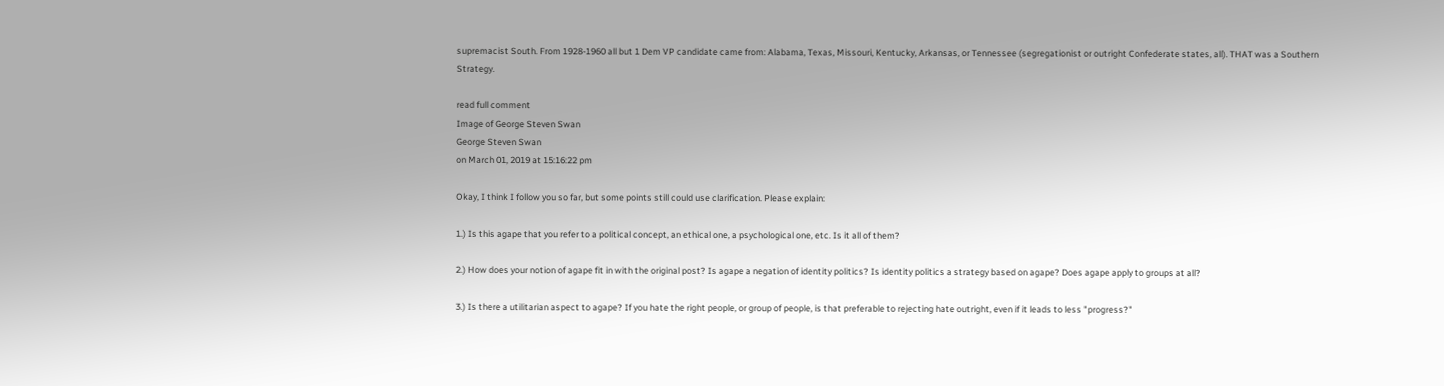supremacist South. From 1928-1960 all but 1 Dem VP candidate came from: Alabama, Texas, Missouri, Kentucky, Arkansas, or Tennessee (segregationist or outright Confederate states, all). THAT was a Southern Strategy.

read full comment
Image of George Steven Swan
George Steven Swan
on March 01, 2019 at 15:16:22 pm

Okay, I think I follow you so far, but some points still could use clarification. Please explain:

1.) Is this agape that you refer to a political concept, an ethical one, a psychological one, etc. Is it all of them?

2.) How does your notion of agape fit in with the original post? Is agape a negation of identity politics? Is identity politics a strategy based on agape? Does agape apply to groups at all?

3.) Is there a utilitarian aspect to agape? If you hate the right people, or group of people, is that preferable to rejecting hate outright, even if it leads to less "progress?"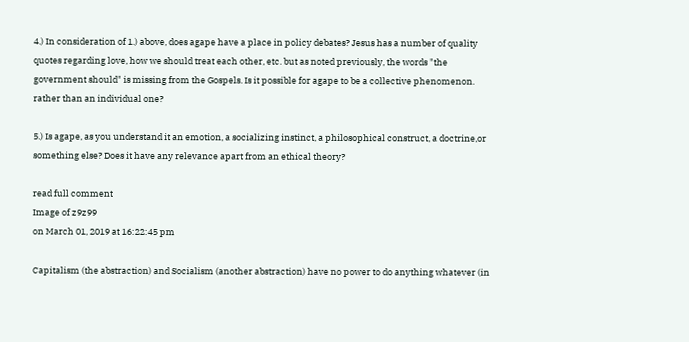4.) In consideration of 1.) above, does agape have a place in policy debates? Jesus has a number of quality quotes regarding love, how we should treat each other, etc. but as noted previously, the words "the government should" is missing from the Gospels. Is it possible for agape to be a collective phenomenon. rather than an individual one?

5.) Is agape, as you understand it an emotion, a socializing instinct, a philosophical construct, a doctrine,or something else? Does it have any relevance apart from an ethical theory?

read full comment
Image of z9z99
on March 01, 2019 at 16:22:45 pm

Capitalism (the abstraction) and Socialism (another abstraction) have no power to do anything whatever (in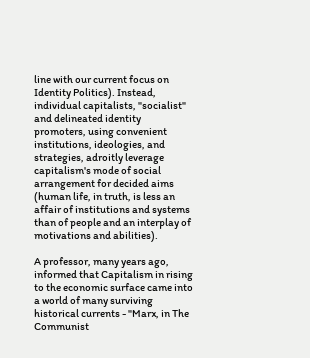line with our current focus on Identity Politics). Instead, individual capitalists, "socialist" and delineated identity promoters, using convenient institutions, ideologies, and strategies, adroitly leverage capitalism's mode of social arrangement for decided aims (human life, in truth, is less an affair of institutions and systems than of people and an interplay of motivations and abilities).

A professor, many years ago, informed that Capitalism in rising to the economic surface came into a world of many surviving historical currents - "Marx, in The Communist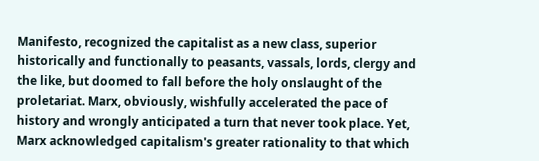Manifesto, recognized the capitalist as a new class, superior historically and functionally to peasants, vassals, lords, clergy and the like, but doomed to fall before the holy onslaught of the proletariat. Marx, obviously, wishfully accelerated the pace of history and wrongly anticipated a turn that never took place. Yet, Marx acknowledged capitalism's greater rationality to that which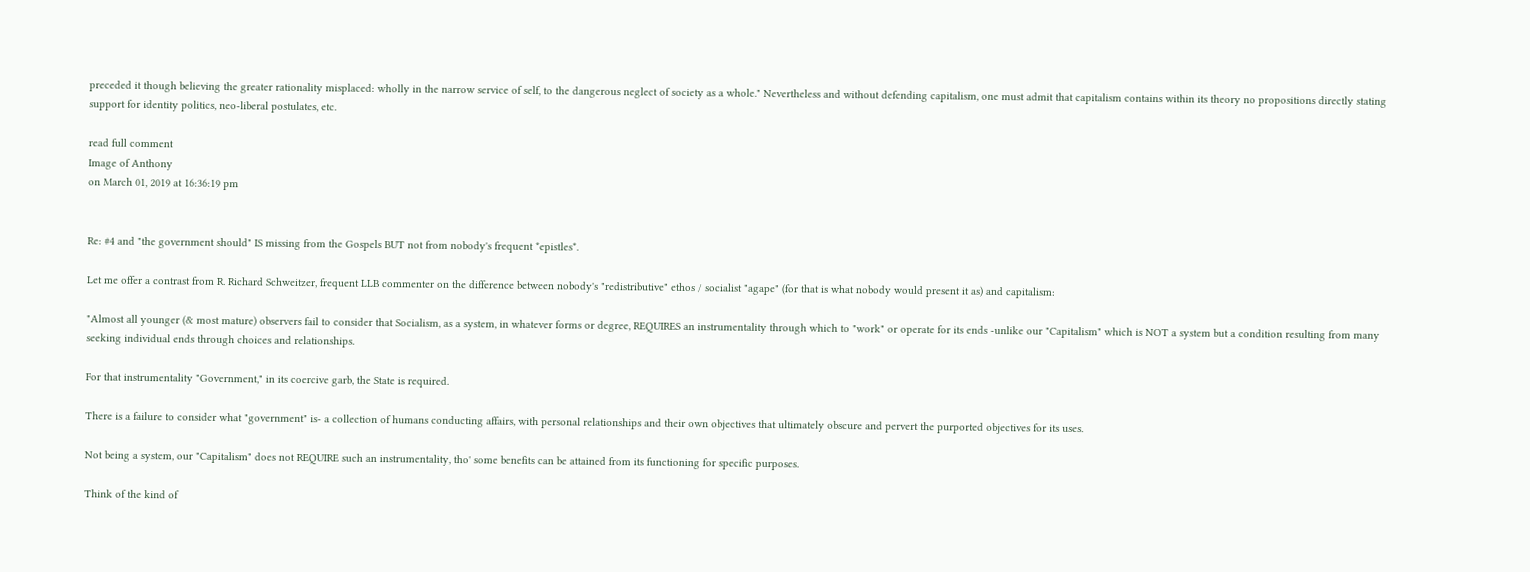preceded it though believing the greater rationality misplaced: wholly in the narrow service of self, to the dangerous neglect of society as a whole." Nevertheless and without defending capitalism, one must admit that capitalism contains within its theory no propositions directly stating support for identity politics, neo-liberal postulates, etc.

read full comment
Image of Anthony
on March 01, 2019 at 16:36:19 pm


Re: #4 and "the government should" IS missing from the Gospels BUT not from nobody's frequent *epistles*.

Let me offer a contrast from R. Richard Schweitzer, frequent LLB commenter on the difference between nobody's "redistributive" ethos / socialist "agape" (for that is what nobody would present it as) and capitalism:

"Almost all younger (& most mature) observers fail to consider that Socialism, as a system, in whatever forms or degree, REQUIRES an instrumentality through which to "work" or operate for its ends -unlike our "Capitalism" which is NOT a system but a condition resulting from many seeking individual ends through choices and relationships.

For that instrumentality "Government," in its coercive garb, the State is required.

There is a failure to consider what "government" is- a collection of humans conducting affairs, with personal relationships and their own objectives that ultimately obscure and pervert the purported objectives for its uses.

Not being a system, our "Capitalism" does not REQUIRE such an instrumentality, tho' some benefits can be attained from its functioning for specific purposes.

Think of the kind of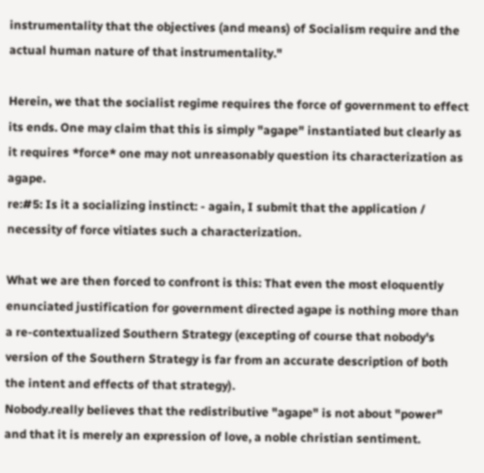instrumentality that the objectives (and means) of Socialism require and the actual human nature of that instrumentality."

Herein, we that the socialist regime requires the force of government to effect its ends. One may claim that this is simply "agape" instantiated but clearly as it requires *force* one may not unreasonably question its characterization as agape.
re:#5: Is it a socializing instinct: - again, I submit that the application / necessity of force vitiates such a characterization.

What we are then forced to confront is this: That even the most eloquently enunciated justification for government directed agape is nothing more than a re-contextualized Southern Strategy (excepting of course that nobody's version of the Southern Strategy is far from an accurate description of both the intent and effects of that strategy).
Nobody.really believes that the redistributive "agape" is not about "power" and that it is merely an expression of love, a noble christian sentiment.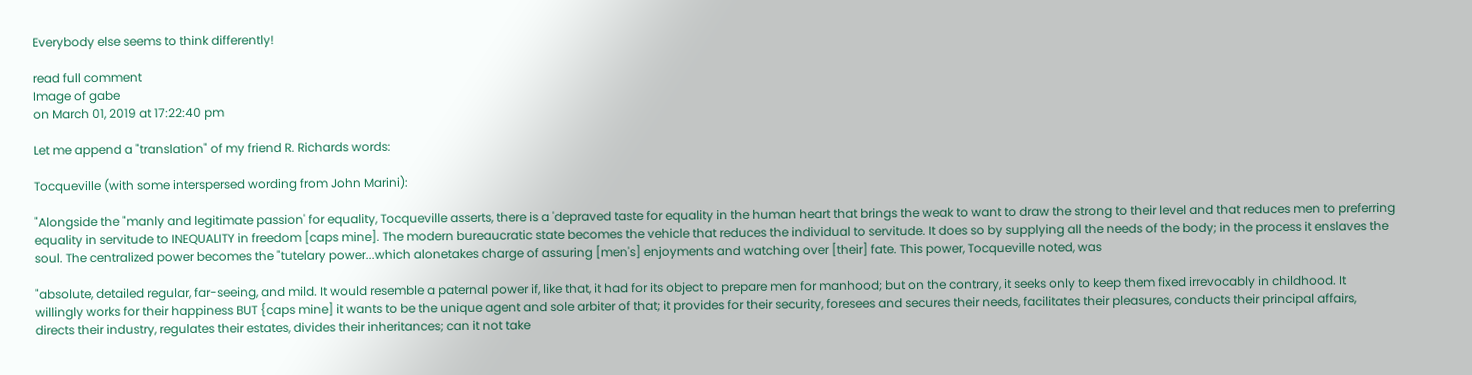Everybody else seems to think differently!

read full comment
Image of gabe
on March 01, 2019 at 17:22:40 pm

Let me append a "translation" of my friend R. Richards words:

Tocqueville (with some interspersed wording from John Marini):

"Alongside the "manly and legitimate passion' for equality, Tocqueville asserts, there is a 'depraved taste for equality in the human heart that brings the weak to want to draw the strong to their level and that reduces men to preferring equality in servitude to INEQUALITY in freedom [caps mine]. The modern bureaucratic state becomes the vehicle that reduces the individual to servitude. It does so by supplying all the needs of the body; in the process it enslaves the soul. The centralized power becomes the "tutelary power...which alonetakes charge of assuring [men's] enjoyments and watching over [their] fate. This power, Tocqueville noted, was

"absolute, detailed regular, far-seeing, and mild. It would resemble a paternal power if, like that, it had for its object to prepare men for manhood; but on the contrary, it seeks only to keep them fixed irrevocably in childhood. It willingly works for their happiness BUT {caps mine] it wants to be the unique agent and sole arbiter of that; it provides for their security, foresees and secures their needs, facilitates their pleasures, conducts their principal affairs, directs their industry, regulates their estates, divides their inheritances; can it not take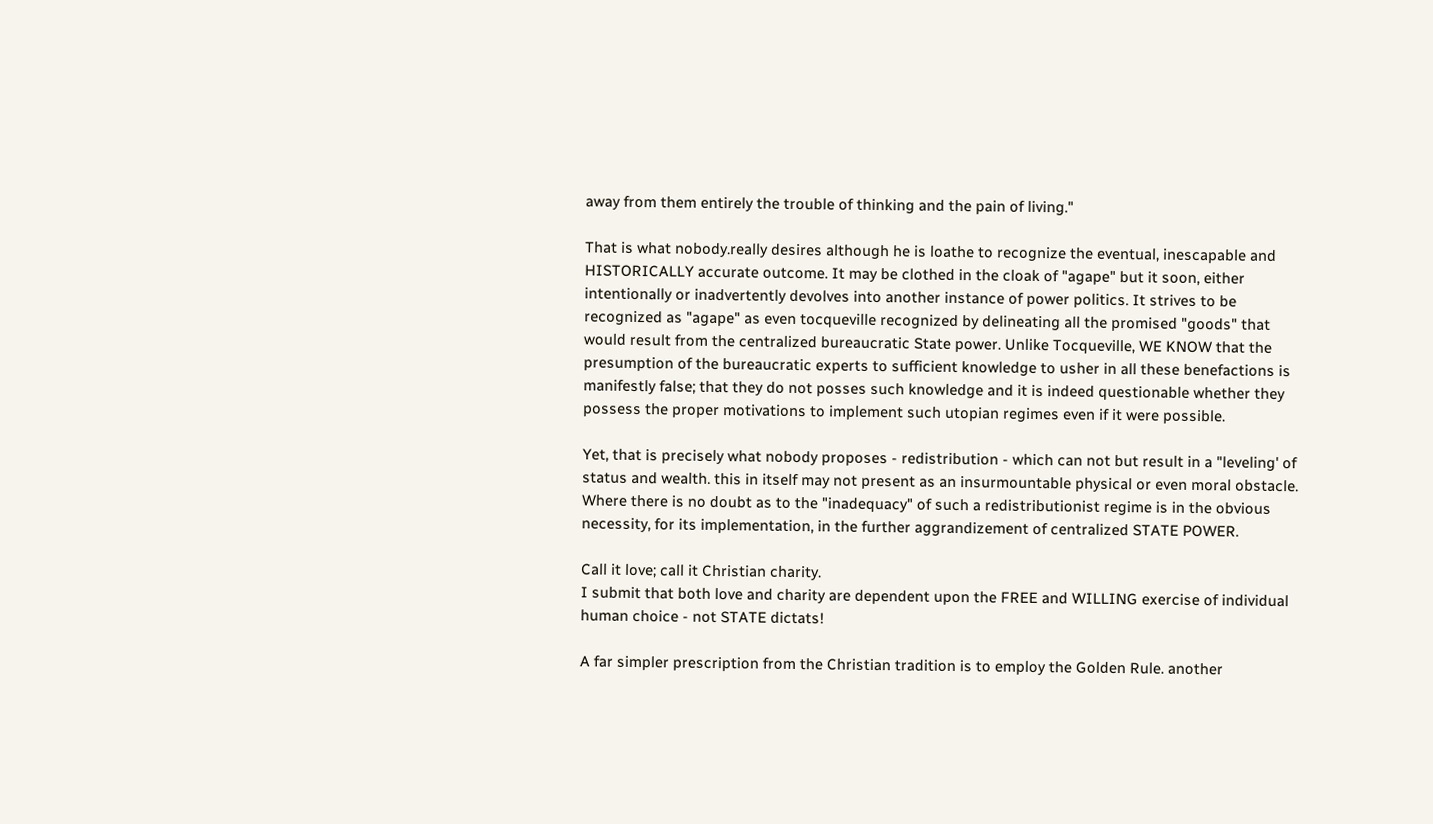away from them entirely the trouble of thinking and the pain of living."

That is what nobody.really desires although he is loathe to recognize the eventual, inescapable and HISTORICALLY accurate outcome. It may be clothed in the cloak of "agape" but it soon, either intentionally or inadvertently devolves into another instance of power politics. It strives to be recognized as "agape" as even tocqueville recognized by delineating all the promised "goods" that would result from the centralized bureaucratic State power. Unlike Tocqueville, WE KNOW that the presumption of the bureaucratic experts to sufficient knowledge to usher in all these benefactions is manifestly false; that they do not posses such knowledge and it is indeed questionable whether they possess the proper motivations to implement such utopian regimes even if it were possible.

Yet, that is precisely what nobody proposes - redistribution - which can not but result in a "leveling' of status and wealth. this in itself may not present as an insurmountable physical or even moral obstacle. Where there is no doubt as to the "inadequacy" of such a redistributionist regime is in the obvious necessity, for its implementation, in the further aggrandizement of centralized STATE POWER.

Call it love; call it Christian charity.
I submit that both love and charity are dependent upon the FREE and WILLING exercise of individual human choice - not STATE dictats!

A far simpler prescription from the Christian tradition is to employ the Golden Rule. another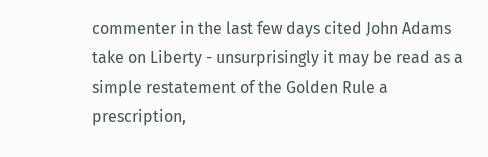commenter in the last few days cited John Adams take on Liberty - unsurprisingly it may be read as a simple restatement of the Golden Rule a prescription,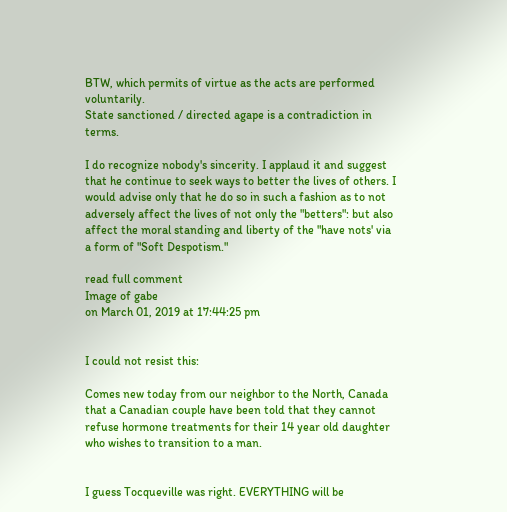BTW, which permits of virtue as the acts are performed voluntarily.
State sanctioned / directed agape is a contradiction in terms.

I do recognize nobody's sincerity. I applaud it and suggest that he continue to seek ways to better the lives of others. I would advise only that he do so in such a fashion as to not adversely affect the lives of not only the "betters": but also affect the moral standing and liberty of the "have nots' via a form of "Soft Despotism."

read full comment
Image of gabe
on March 01, 2019 at 17:44:25 pm


I could not resist this:

Comes new today from our neighbor to the North, Canada that a Canadian couple have been told that they cannot refuse hormone treatments for their 14 year old daughter who wishes to transition to a man.


I guess Tocqueville was right. EVERYTHING will be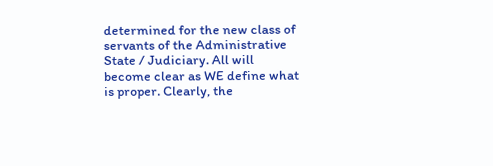determined for the new class of servants of the Administrative State / Judiciary. All will become clear as WE define what is proper. Clearly, the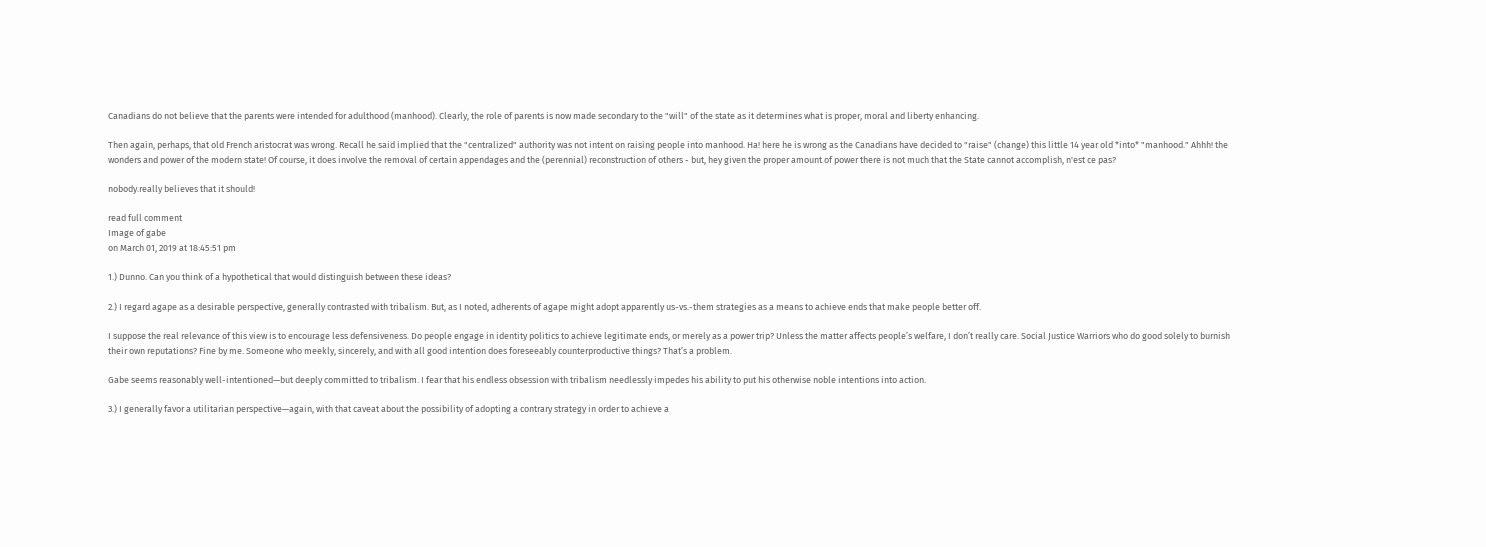Canadians do not believe that the parents were intended for adulthood (manhood). Clearly, the role of parents is now made secondary to the "will" of the state as it determines what is proper, moral and liberty enhancing.

Then again, perhaps, that old French aristocrat was wrong. Recall he said implied that the "centralized" authority was not intent on raising people into manhood. Ha! here he is wrong as the Canadians have decided to "raise" (change) this little 14 year old *into* "manhood." Ahhh! the wonders and power of the modern state! Of course, it does involve the removal of certain appendages and the (perennial) reconstruction of others - but, hey given the proper amount of power there is not much that the State cannot accomplish, n'est ce pas?

nobody.really believes that it should!

read full comment
Image of gabe
on March 01, 2019 at 18:45:51 pm

1.) Dunno. Can you think of a hypothetical that would distinguish between these ideas?

2.) I regard agape as a desirable perspective, generally contrasted with tribalism. But, as I noted, adherents of agape might adopt apparently us-vs.-them strategies as a means to achieve ends that make people better off.

I suppose the real relevance of this view is to encourage less defensiveness. Do people engage in identity politics to achieve legitimate ends, or merely as a power trip? Unless the matter affects people’s welfare, I don’t really care. Social Justice Warriors who do good solely to burnish their own reputations? Fine by me. Someone who meekly, sincerely, and with all good intention does foreseeably counterproductive things? That’s a problem.

Gabe seems reasonably well-intentioned—but deeply committed to tribalism. I fear that his endless obsession with tribalism needlessly impedes his ability to put his otherwise noble intentions into action.

3.) I generally favor a utilitarian perspective—again, with that caveat about the possibility of adopting a contrary strategy in order to achieve a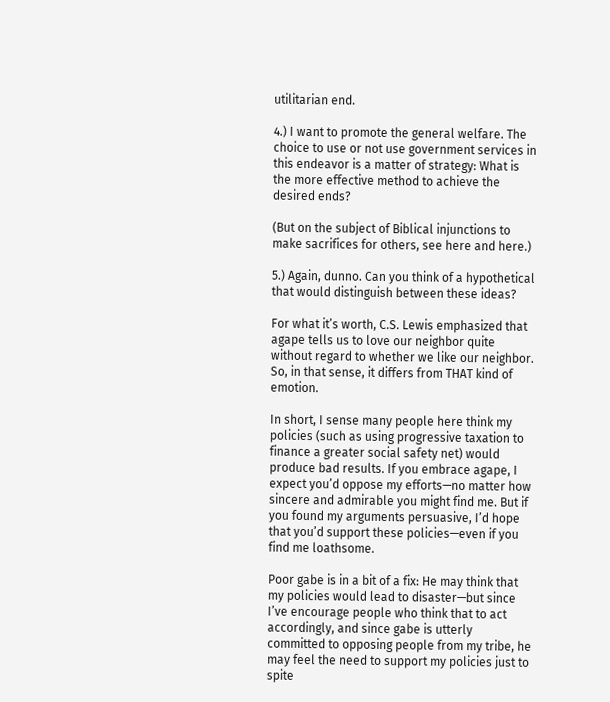utilitarian end.

4.) I want to promote the general welfare. The choice to use or not use government services in this endeavor is a matter of strategy: What is the more effective method to achieve the desired ends?

(But on the subject of Biblical injunctions to make sacrifices for others, see here and here.)

5.) Again, dunno. Can you think of a hypothetical that would distinguish between these ideas?

For what it’s worth, C.S. Lewis emphasized that agape tells us to love our neighbor quite without regard to whether we like our neighbor. So, in that sense, it differs from THAT kind of emotion.

In short, I sense many people here think my policies (such as using progressive taxation to finance a greater social safety net) would produce bad results. If you embrace agape, I expect you’d oppose my efforts—no matter how sincere and admirable you might find me. But if you found my arguments persuasive, I’d hope that you’d support these policies—even if you find me loathsome.

Poor gabe is in a bit of a fix: He may think that my policies would lead to disaster—but since I’ve encourage people who think that to act accordingly, and since gabe is utterly committed to opposing people from my tribe, he may feel the need to support my policies just to spite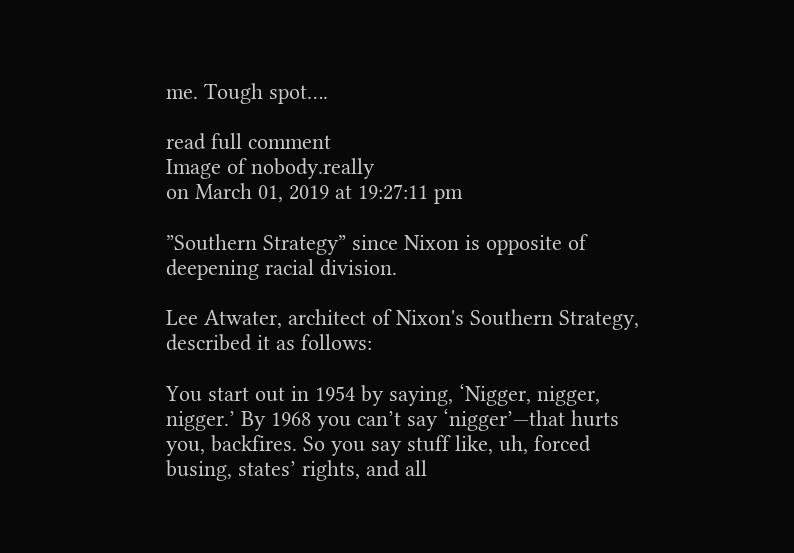me. Tough spot….

read full comment
Image of nobody.really
on March 01, 2019 at 19:27:11 pm

”Southern Strategy” since Nixon is opposite of deepening racial division.

Lee Atwater, architect of Nixon's Southern Strategy, described it as follows:

You start out in 1954 by saying, ‘Nigger, nigger, nigger.’ By 1968 you can’t say ‘nigger’—that hurts you, backfires. So you say stuff like, uh, forced busing, states’ rights, and all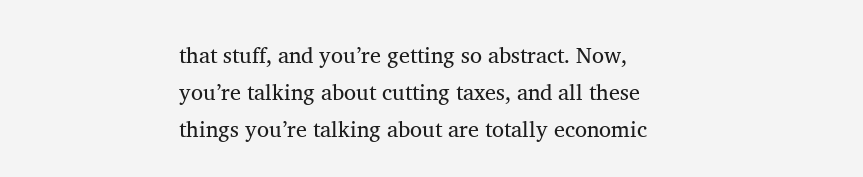that stuff, and you’re getting so abstract. Now, you’re talking about cutting taxes, and all these things you’re talking about are totally economic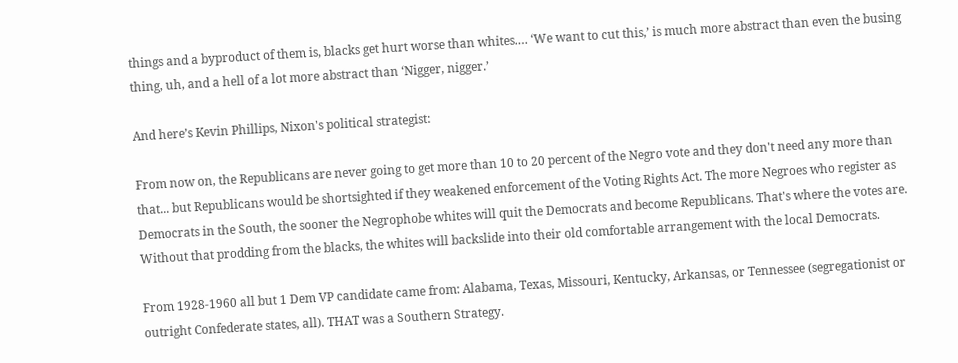things and a byproduct of them is, blacks get hurt worse than whites.… ‘We want to cut this,’ is much more abstract than even the busing thing, uh, and a hell of a lot more abstract than ‘Nigger, nigger.’

And here’s Kevin Phillips, Nixon's political strategist:

From now on, the Republicans are never going to get more than 10 to 20 percent of the Negro vote and they don't need any more than that... but Republicans would be shortsighted if they weakened enforcement of the Voting Rights Act. The more Negroes who register as Democrats in the South, the sooner the Negrophobe whites will quit the Democrats and become Republicans. That's where the votes are. Without that prodding from the blacks, the whites will backslide into their old comfortable arrangement with the local Democrats.

From 1928-1960 all but 1 Dem VP candidate came from: Alabama, Texas, Missouri, Kentucky, Arkansas, or Tennessee (segregationist or outright Confederate states, all). THAT was a Southern Strategy.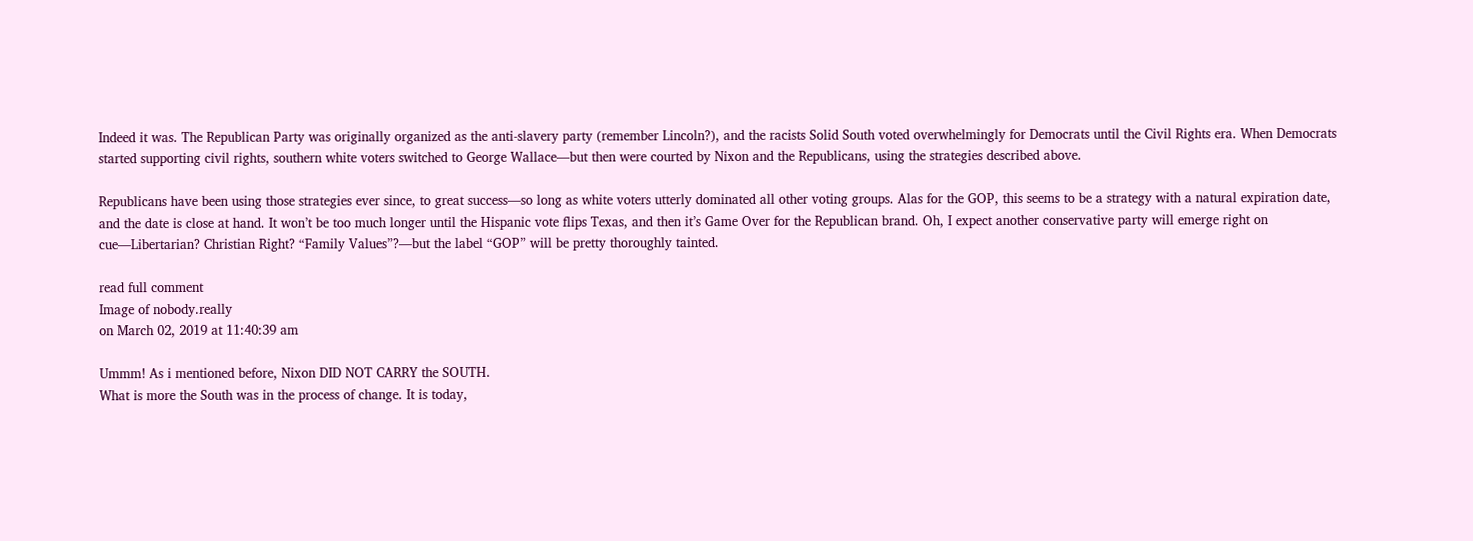Indeed it was. The Republican Party was originally organized as the anti-slavery party (remember Lincoln?), and the racists Solid South voted overwhelmingly for Democrats until the Civil Rights era. When Democrats started supporting civil rights, southern white voters switched to George Wallace—but then were courted by Nixon and the Republicans, using the strategies described above.

Republicans have been using those strategies ever since, to great success—so long as white voters utterly dominated all other voting groups. Alas for the GOP, this seems to be a strategy with a natural expiration date, and the date is close at hand. It won’t be too much longer until the Hispanic vote flips Texas, and then it’s Game Over for the Republican brand. Oh, I expect another conservative party will emerge right on cue—Libertarian? Christian Right? “Family Values”?—but the label “GOP” will be pretty thoroughly tainted.

read full comment
Image of nobody.really
on March 02, 2019 at 11:40:39 am

Ummm! As i mentioned before, Nixon DID NOT CARRY the SOUTH.
What is more the South was in the process of change. It is today,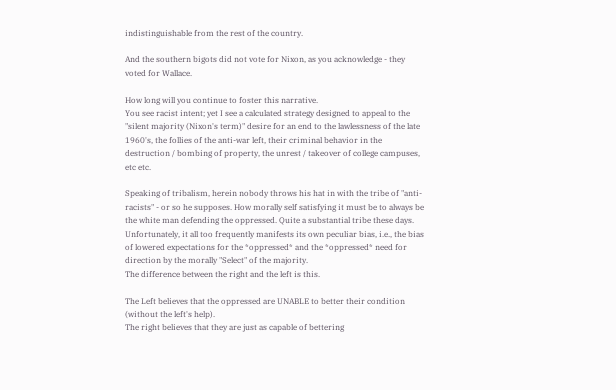indistinguishable from the rest of the country.

And the southern bigots did not vote for Nixon, as you acknowledge - they voted for Wallace.

How long will you continue to foster this narrative.
You see racist intent; yet I see a calculated strategy designed to appeal to the "silent majority (Nixon's term)" desire for an end to the lawlessness of the late 1960's, the follies of the anti-war left, their criminal behavior in the destruction / bombing of property, the unrest / takeover of college campuses, etc etc.

Speaking of tribalism, herein nobody throws his hat in with the tribe of "anti-racists" - or so he supposes. How morally self satisfying it must be to always be the white man defending the oppressed. Quite a substantial tribe these days. Unfortunately, it all too frequently manifests its own peculiar bias, i.e., the bias of lowered expectations for the *oppressed* and the *oppressed* need for direction by the morally "Select" of the majority.
The difference between the right and the left is this.

The Left believes that the oppressed are UNABLE to better their condition (without the left's help).
The right believes that they are just as capable of bettering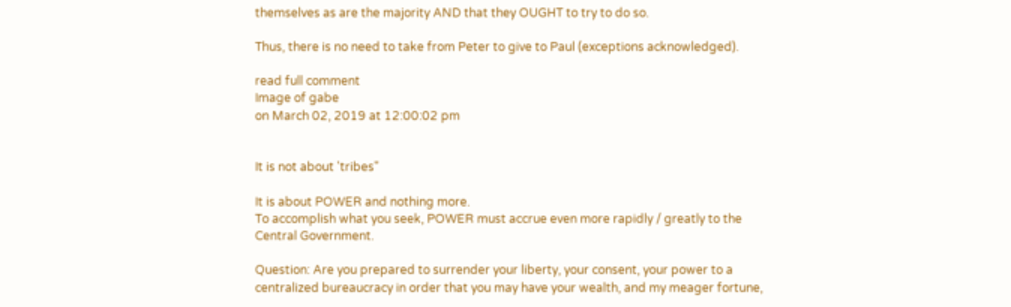themselves as are the majority AND that they OUGHT to try to do so.

Thus, there is no need to take from Peter to give to Paul (exceptions acknowledged).

read full comment
Image of gabe
on March 02, 2019 at 12:00:02 pm


It is not about 'tribes"

It is about POWER and nothing more.
To accomplish what you seek, POWER must accrue even more rapidly / greatly to the Central Government.

Question: Are you prepared to surrender your liberty, your consent, your power to a centralized bureaucracy in order that you may have your wealth, and my meager fortune,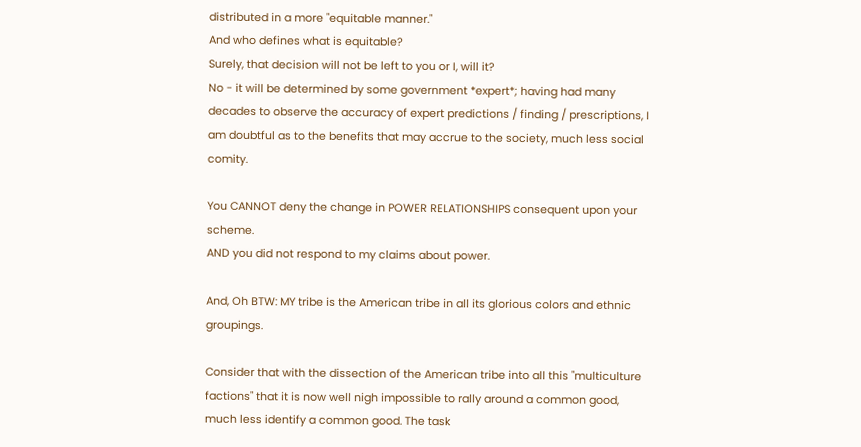distributed in a more "equitable manner."
And who defines what is equitable?
Surely, that decision will not be left to you or I, will it?
No - it will be determined by some government *expert*; having had many decades to observe the accuracy of expert predictions / finding / prescriptions, I am doubtful as to the benefits that may accrue to the society, much less social comity.

You CANNOT deny the change in POWER RELATIONSHIPS consequent upon your scheme.
AND you did not respond to my claims about power.

And, Oh BTW: MY tribe is the American tribe in all its glorious colors and ethnic groupings.

Consider that with the dissection of the American tribe into all this "multiculture factions" that it is now well nigh impossible to rally around a common good, much less identify a common good. The task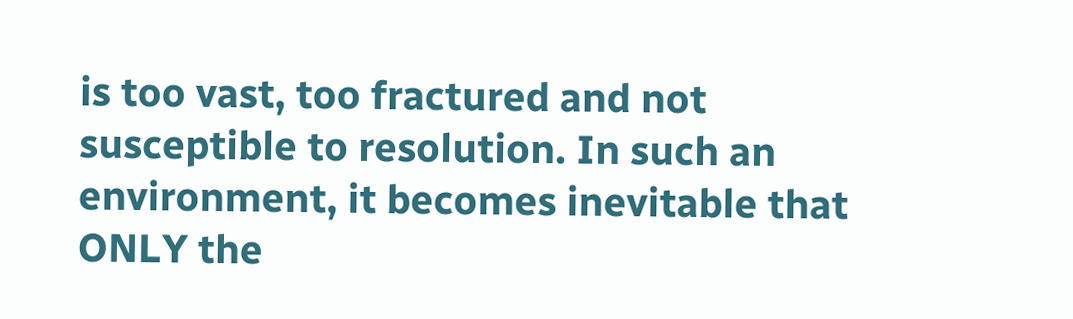is too vast, too fractured and not susceptible to resolution. In such an environment, it becomes inevitable that ONLY the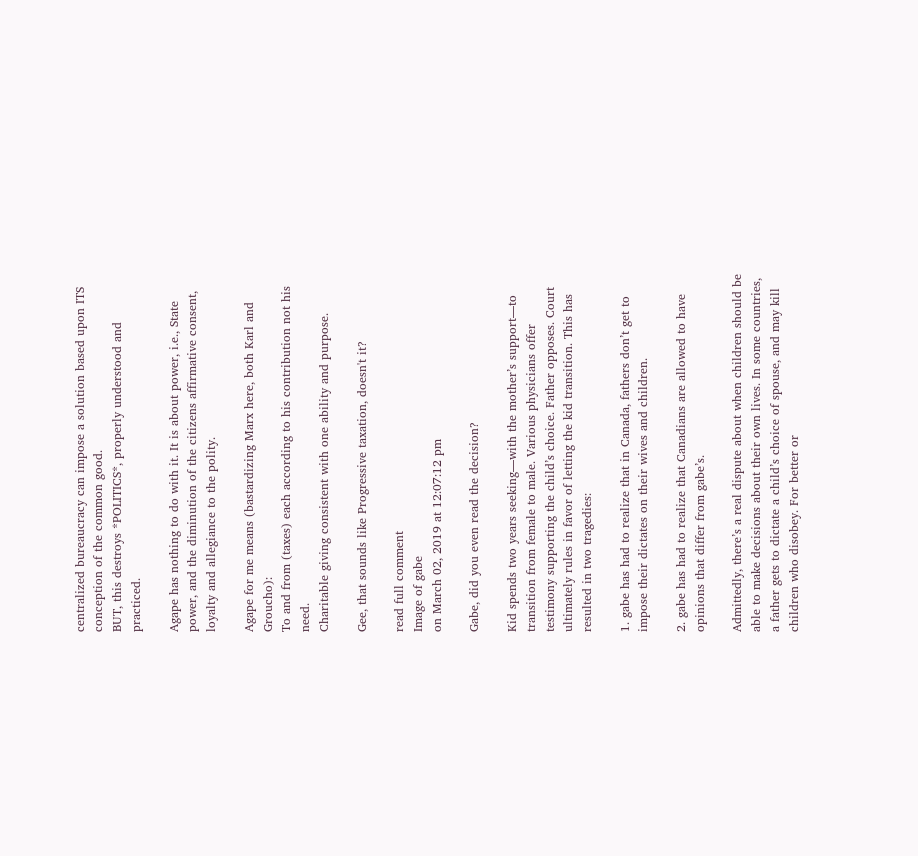centralized bureaucracy can impose a solution based upon ITS conception of the common good.
BUT, this destroys *POLITICS*, properly understood and practiced.

Agape has nothing to do with it. It is about power, i.e., State power, and the diminution of the citizens affirmative consent, loyalty and allegiance to the polity.

Agape for me means (bastardizing Marx here, both Karl and Groucho):
To and from (taxes) each according to his contribution not his need.
Charitable giving consistent with one ability and purpose.

Gee, that sounds like Progressive taxation, doesn't it?

read full comment
Image of gabe
on March 02, 2019 at 12:07:12 pm

Gabe, did you even read the decision?

Kid spends two years seeking—with the mother’s support—to transition from female to male. Various physicians offer testimony supporting the child’s choice. Father opposes. Court ultimately rules in favor of letting the kid transition. This has resulted in two tragedies:

1. gabe has had to realize that in Canada, fathers don’t get to impose their dictates on their wives and children.

2. gabe has had to realize that Canadians are allowed to have opinions that differ from gabe’s.

Admittedly, there’s a real dispute about when children should be able to make decisions about their own lives. In some countries, a father gets to dictate a child’s choice of spouse, and may kill children who disobey. For better or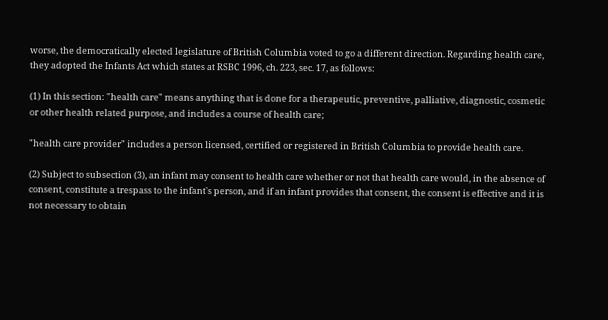worse, the democratically elected legislature of British Columbia voted to go a different direction. Regarding health care, they adopted the Infants Act which states at RSBC 1996, ch. 223, sec. 17, as follows:

(1) In this section: "health care" means anything that is done for a therapeutic, preventive, palliative, diagnostic, cosmetic or other health related purpose, and includes a course of health care;

"health care provider" includes a person licensed, certified or registered in British Columbia to provide health care.

(2) Subject to subsection (3), an infant may consent to health care whether or not that health care would, in the absence of consent, constitute a trespass to the infant's person, and if an infant provides that consent, the consent is effective and it is not necessary to obtain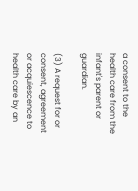a consent to the health care from the infant's parent or guardian.

(3) A request for or consent, agreement or acquiescence to health care by an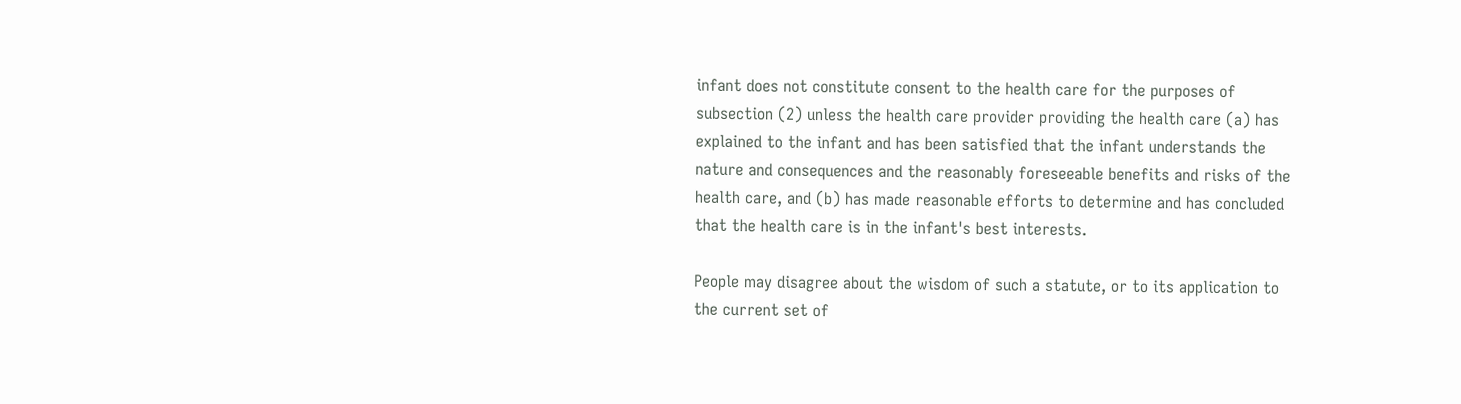infant does not constitute consent to the health care for the purposes of subsection (2) unless the health care provider providing the health care (a) has explained to the infant and has been satisfied that the infant understands the nature and consequences and the reasonably foreseeable benefits and risks of the health care, and (b) has made reasonable efforts to determine and has concluded that the health care is in the infant's best interests.

People may disagree about the wisdom of such a statute, or to its application to the current set of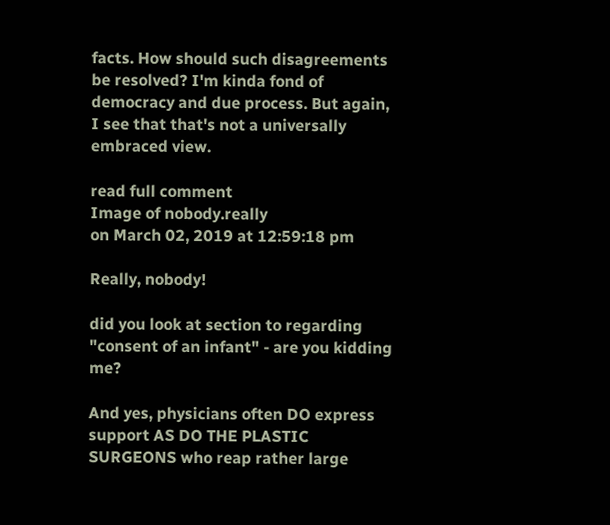facts. How should such disagreements be resolved? I'm kinda fond of democracy and due process. But again, I see that that's not a universally embraced view.

read full comment
Image of nobody.really
on March 02, 2019 at 12:59:18 pm

Really, nobody!

did you look at section to regarding "consent of an infant" - are you kidding me?

And yes, physicians often DO express support AS DO THE PLASTIC SURGEONS who reap rather large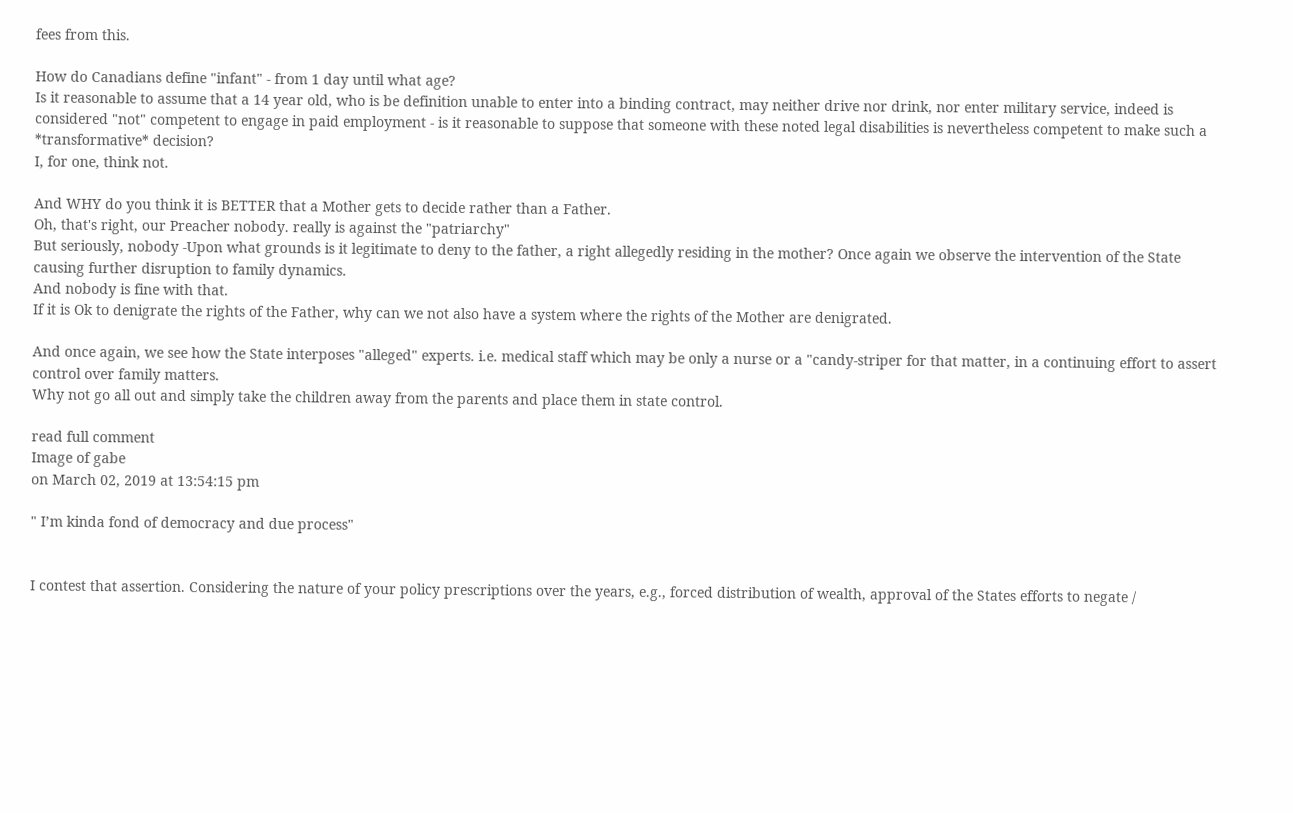fees from this.

How do Canadians define "infant" - from 1 day until what age?
Is it reasonable to assume that a 14 year old, who is be definition unable to enter into a binding contract, may neither drive nor drink, nor enter military service, indeed is considered "not" competent to engage in paid employment - is it reasonable to suppose that someone with these noted legal disabilities is nevertheless competent to make such a *transformative* decision?
I, for one, think not.

And WHY do you think it is BETTER that a Mother gets to decide rather than a Father.
Oh, that's right, our Preacher nobody. really is against the "patriarchy"
But seriously, nobody -Upon what grounds is it legitimate to deny to the father, a right allegedly residing in the mother? Once again we observe the intervention of the State causing further disruption to family dynamics.
And nobody is fine with that.
If it is Ok to denigrate the rights of the Father, why can we not also have a system where the rights of the Mother are denigrated.

And once again, we see how the State interposes "alleged" experts. i.e. medical staff which may be only a nurse or a "candy-striper for that matter, in a continuing effort to assert control over family matters.
Why not go all out and simply take the children away from the parents and place them in state control.

read full comment
Image of gabe
on March 02, 2019 at 13:54:15 pm

" I’m kinda fond of democracy and due process"


I contest that assertion. Considering the nature of your policy prescriptions over the years, e.g., forced distribution of wealth, approval of the States efforts to negate /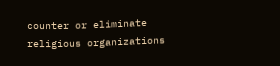counter or eliminate religious organizations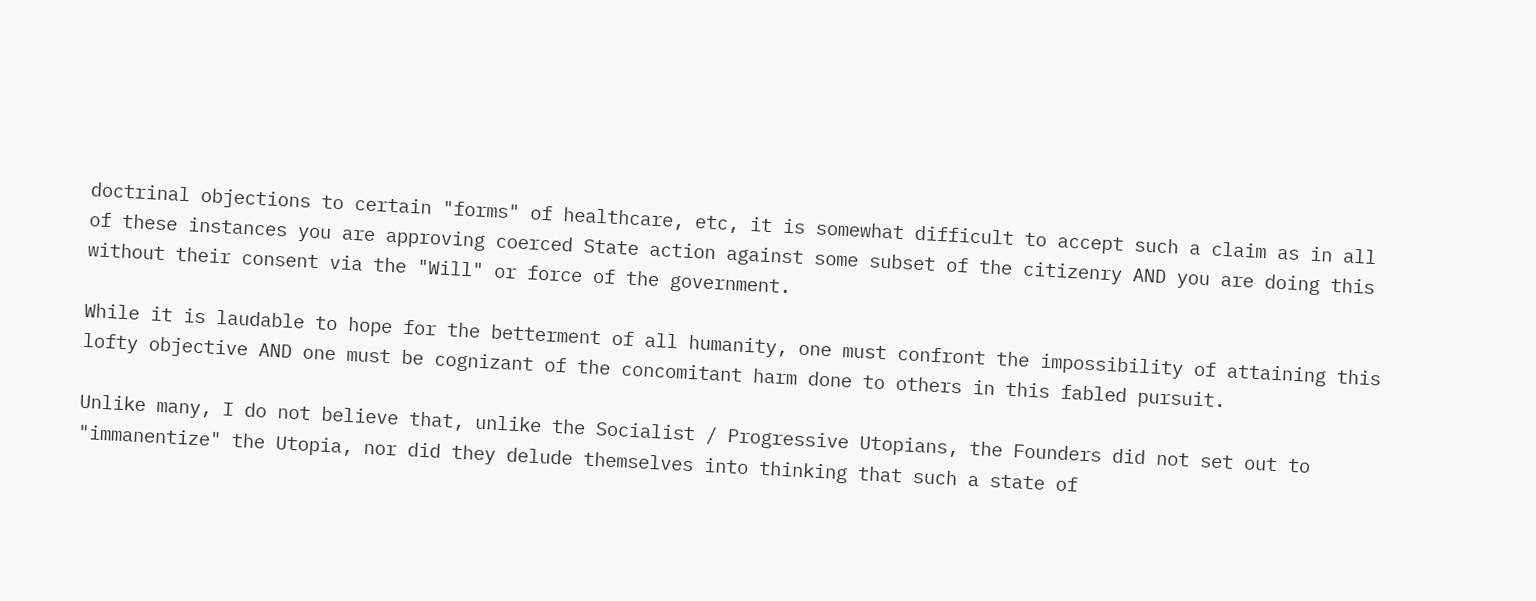doctrinal objections to certain "forms" of healthcare, etc, it is somewhat difficult to accept such a claim as in all of these instances you are approving coerced State action against some subset of the citizenry AND you are doing this without their consent via the "Will" or force of the government.

While it is laudable to hope for the betterment of all humanity, one must confront the impossibility of attaining this lofty objective AND one must be cognizant of the concomitant harm done to others in this fabled pursuit.

Unlike many, I do not believe that, unlike the Socialist / Progressive Utopians, the Founders did not set out to "immanentize" the Utopia, nor did they delude themselves into thinking that such a state of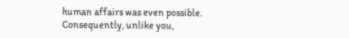human affairs was even possible.
Consequently, unlike you,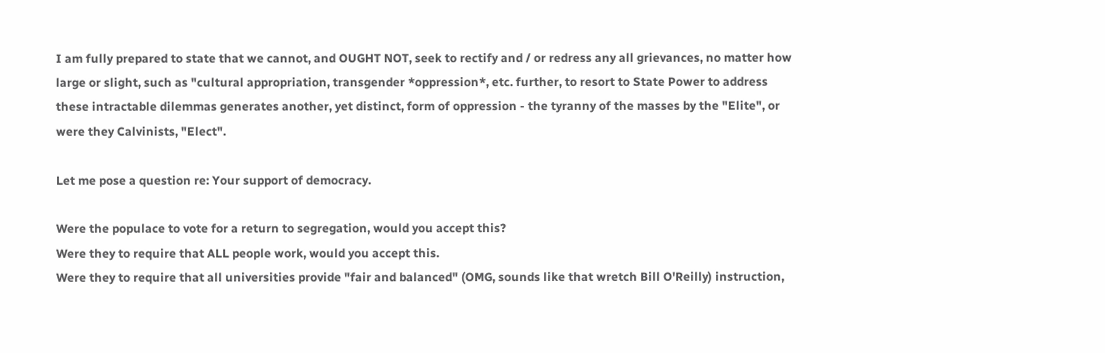I am fully prepared to state that we cannot, and OUGHT NOT, seek to rectify and / or redress any all grievances, no matter how large or slight, such as "cultural appropriation, transgender *oppression*, etc. further, to resort to State Power to address these intractable dilemmas generates another, yet distinct, form of oppression - the tyranny of the masses by the "Elite", or were they Calvinists, "Elect".

Let me pose a question re: Your support of democracy.

Were the populace to vote for a return to segregation, would you accept this?
Were they to require that ALL people work, would you accept this.
Were they to require that all universities provide "fair and balanced" (OMG, sounds like that wretch Bill O'Reilly) instruction,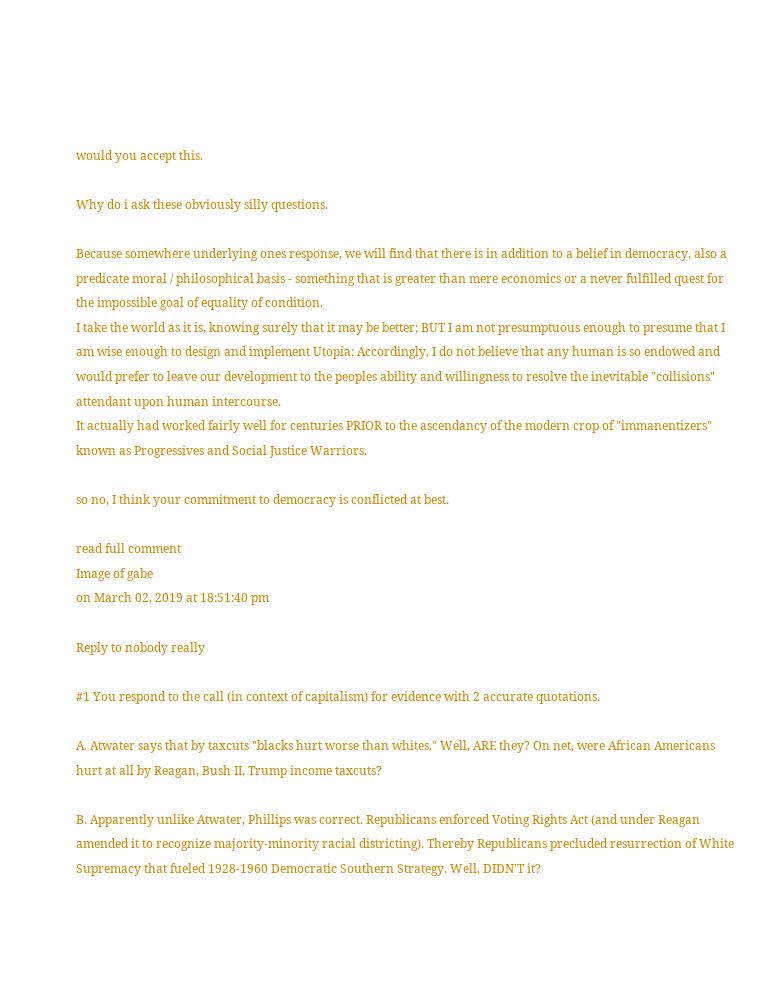would you accept this.

Why do i ask these obviously silly questions.

Because somewhere underlying ones response, we will find that there is in addition to a belief in democracy, also a predicate moral / philosophical basis - something that is greater than mere economics or a never fulfilled quest for the impossible goal of equality of condition.
I take the world as it is, knowing surely that it may be better; BUT I am not presumptuous enough to presume that I am wise enough to design and implement Utopia; Accordingly, I do not believe that any human is so endowed and would prefer to leave our development to the peoples ability and willingness to resolve the inevitable "collisions" attendant upon human intercourse.
It actually had worked fairly well for centuries PRIOR to the ascendancy of the modern crop of "immanentizers" known as Progressives and Social Justice Warriors.

so no, I think your commitment to democracy is conflicted at best.

read full comment
Image of gabe
on March 02, 2019 at 18:51:40 pm

Reply to nobody really

#1 You respond to the call (in context of capitalism) for evidence with 2 accurate quotations.

A. Atwater says that by taxcuts "blacks hurt worse than whites." Well, ARE they? On net, were African Americans hurt at all by Reagan, Bush II, Trump income taxcuts?

B. Apparently unlike Atwater, Phillips was correct. Republicans enforced Voting Rights Act (and under Reagan amended it to recognize majority-minority racial districting). Thereby Republicans precluded resurrection of White Supremacy that fueled 1928-1960 Democratic Southern Strategy. Well, DIDN'T it?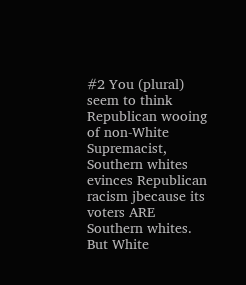#2 You (plural) seem to think Republican wooing of non-White Supremacist, Southern whites evinces Republican racism jbecause its voters ARE Southern whites. But White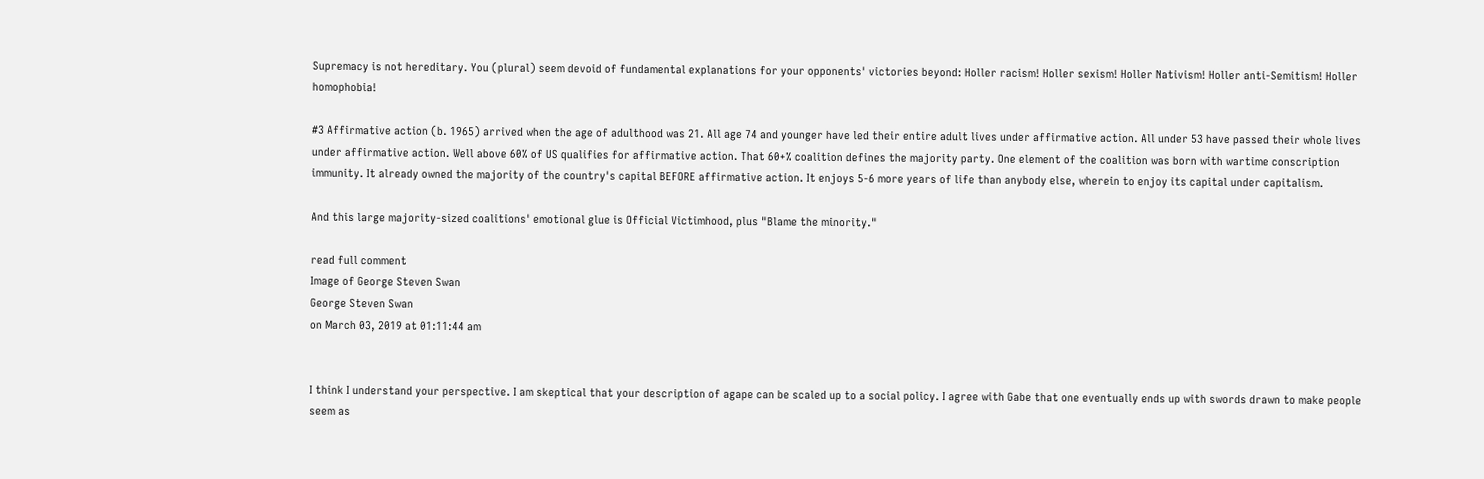Supremacy is not hereditary. You (plural) seem devoid of fundamental explanations for your opponents' victories beyond: Holler racism! Holler sexism! Holler Nativism! Holler anti-Semitism! Holler homophobia!

#3 Affirmative action (b. 1965) arrived when the age of adulthood was 21. All age 74 and younger have led their entire adult lives under affirmative action. All under 53 have passed their whole lives under affirmative action. Well above 60% of US qualifies for affirmative action. That 60+% coalition defines the majority party. One element of the coalition was born with wartime conscription immunity. It already owned the majority of the country's capital BEFORE affirmative action. It enjoys 5-6 more years of life than anybody else, wherein to enjoy its capital under capitalism.

And this large majority-sized coalitions' emotional glue is Official Victimhood, plus "Blame the minority."

read full comment
Image of George Steven Swan
George Steven Swan
on March 03, 2019 at 01:11:44 am


I think I understand your perspective. I am skeptical that your description of agape can be scaled up to a social policy. I agree with Gabe that one eventually ends up with swords drawn to make people seem as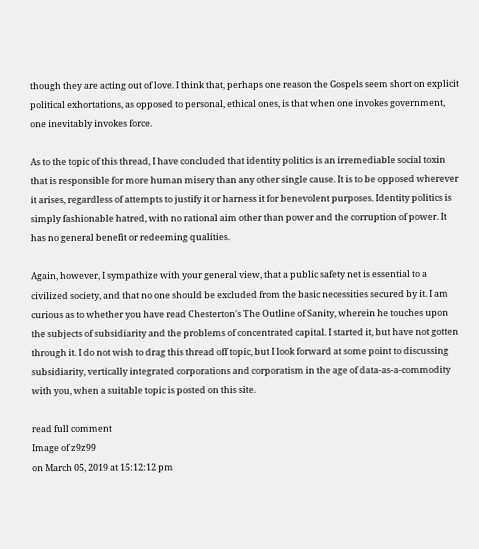though they are acting out of love. I think that, perhaps one reason the Gospels seem short on explicit political exhortations, as opposed to personal, ethical ones, is that when one invokes government, one inevitably invokes force.

As to the topic of this thread, I have concluded that identity politics is an irremediable social toxin that is responsible for more human misery than any other single cause. It is to be opposed wherever it arises, regardless of attempts to justify it or harness it for benevolent purposes. Identity politics is simply fashionable hatred, with no rational aim other than power and the corruption of power. It has no general benefit or redeeming qualities.

Again, however, I sympathize with your general view, that a public safety net is essential to a civilized society, and that no one should be excluded from the basic necessities secured by it. I am curious as to whether you have read Chesterton's The Outline of Sanity, wherein he touches upon the subjects of subsidiarity and the problems of concentrated capital. I started it, but have not gotten through it. I do not wish to drag this thread off topic, but I look forward at some point to discussing subsidiarity, vertically integrated corporations and corporatism in the age of data-as-a-commodity with you, when a suitable topic is posted on this site.

read full comment
Image of z9z99
on March 05, 2019 at 15:12:12 pm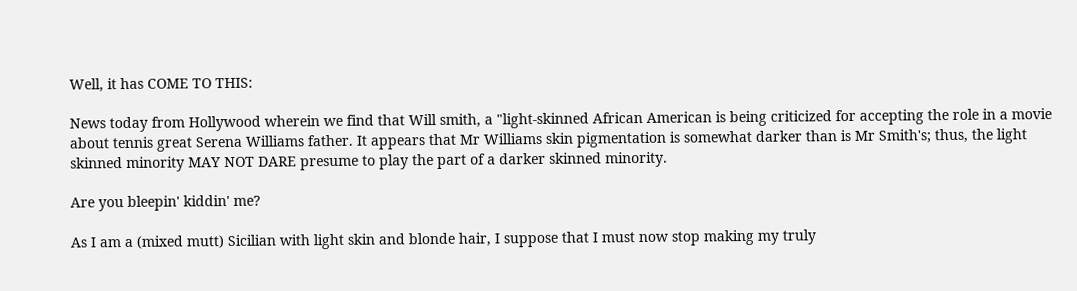Well, it has COME TO THIS:

News today from Hollywood wherein we find that Will smith, a "light-skinned African American is being criticized for accepting the role in a movie about tennis great Serena Williams father. It appears that Mr Williams skin pigmentation is somewhat darker than is Mr Smith's; thus, the light skinned minority MAY NOT DARE presume to play the part of a darker skinned minority.

Are you bleepin' kiddin' me?

As I am a (mixed mutt) Sicilian with light skin and blonde hair, I suppose that I must now stop making my truly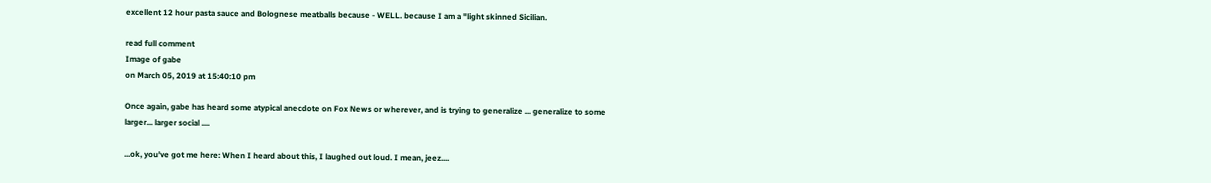excellent 12 hour pasta sauce and Bolognese meatballs because - WELL. because I am a "light skinned Sicilian.

read full comment
Image of gabe
on March 05, 2019 at 15:40:10 pm

Once again, gabe has heard some atypical anecdote on Fox News or wherever, and is trying to generalize ... generalize to some larger... larger social ....

...ok, you've got me here: When I heard about this, I laughed out loud. I mean, jeez....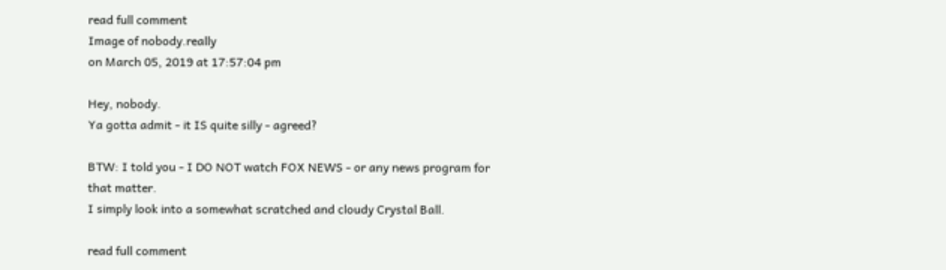read full comment
Image of nobody.really
on March 05, 2019 at 17:57:04 pm

Hey, nobody.
Ya gotta admit - it IS quite silly - agreed?

BTW: I told you - I DO NOT watch FOX NEWS - or any news program for that matter.
I simply look into a somewhat scratched and cloudy Crystal Ball.

read full comment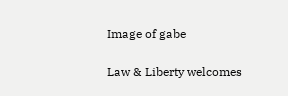Image of gabe

Law & Liberty welcomes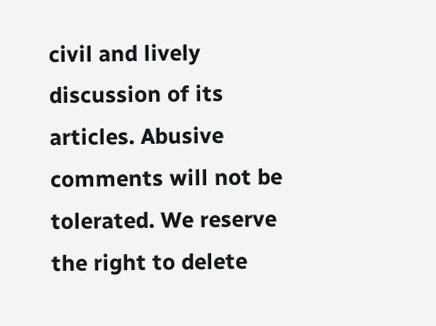civil and lively discussion of its articles. Abusive comments will not be tolerated. We reserve the right to delete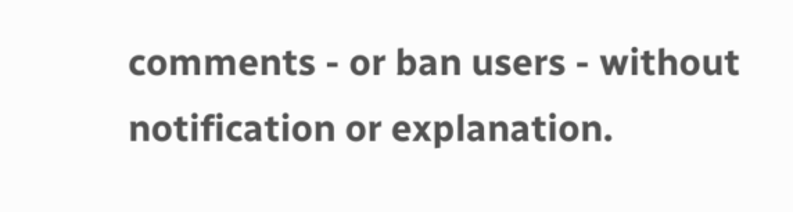comments - or ban users - without notification or explanation.